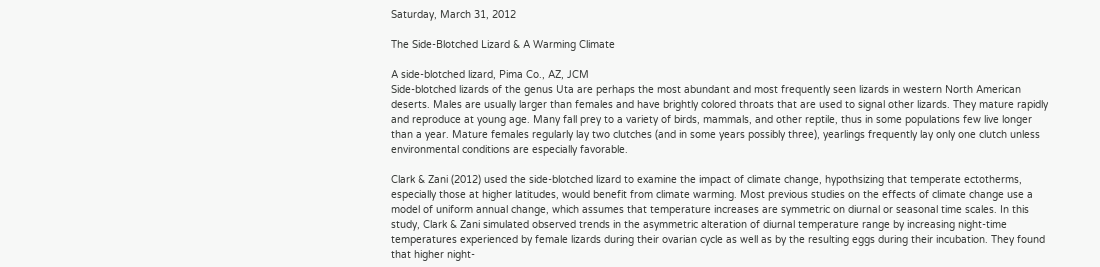Saturday, March 31, 2012

The Side-Blotched Lizard & A Warming Climate

A side-blotched lizard, Pima Co., AZ, JCM
Side-blotched lizards of the genus Uta are perhaps the most abundant and most frequently seen lizards in western North American deserts. Males are usually larger than females and have brightly colored throats that are used to signal other lizards. They mature rapidly and reproduce at young age. Many fall prey to a variety of birds, mammals, and other reptile, thus in some populations few live longer than a year. Mature females regularly lay two clutches (and in some years possibly three), yearlings frequently lay only one clutch unless environmental conditions are especially favorable.

Clark & Zani (2012) used the side-blotched lizard to examine the impact of climate change, hypothsizing that temperate ectotherms, especially those at higher latitudes, would benefit from climate warming. Most previous studies on the effects of climate change use a model of uniform annual change, which assumes that temperature increases are symmetric on diurnal or seasonal time scales. In this study, Clark & Zani simulated observed trends in the asymmetric alteration of diurnal temperature range by increasing night-time temperatures experienced by female lizards during their ovarian cycle as well as by the resulting eggs during their incubation. They found that higher night-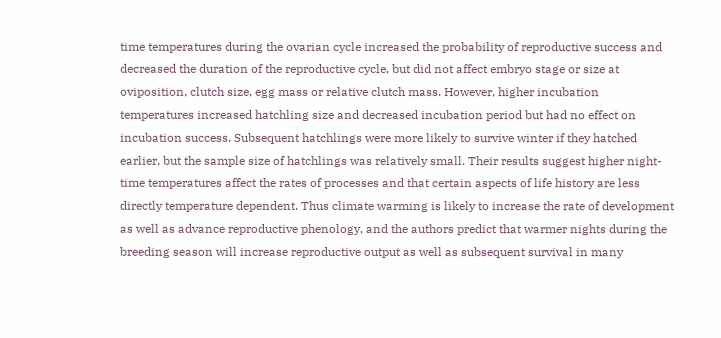time temperatures during the ovarian cycle increased the probability of reproductive success and decreased the duration of the reproductive cycle, but did not affect embryo stage or size at oviposition, clutch size, egg mass or relative clutch mass. However, higher incubation temperatures increased hatchling size and decreased incubation period but had no effect on incubation success. Subsequent hatchlings were more likely to survive winter if they hatched earlier, but the sample size of hatchlings was relatively small. Their results suggest higher night-time temperatures affect the rates of processes and that certain aspects of life history are less directly temperature dependent. Thus climate warming is likely to increase the rate of development as well as advance reproductive phenology, and the authors predict that warmer nights during the breeding season will increase reproductive output as well as subsequent survival in many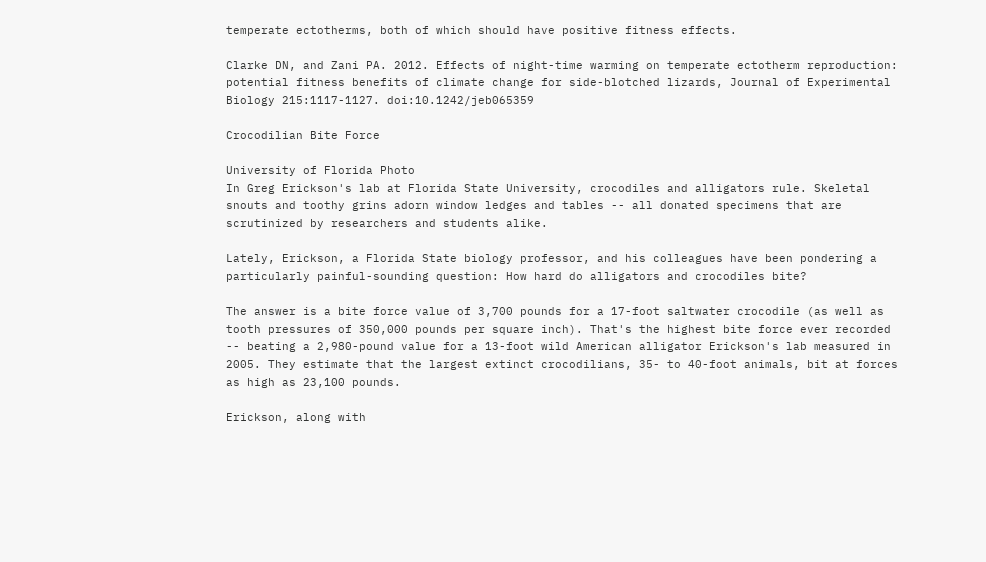temperate ectotherms, both of which should have positive fitness effects.

Clarke DN, and Zani PA. 2012. Effects of night-time warming on temperate ectotherm reproduction: potential fitness benefits of climate change for side-blotched lizards, Journal of Experimental Biology 215:1117-1127. doi:10.1242/jeb065359

Crocodilian Bite Force

University of Florida Photo
In Greg Erickson's lab at Florida State University, crocodiles and alligators rule. Skeletal snouts and toothy grins adorn window ledges and tables -- all donated specimens that are scrutinized by researchers and students alike.

Lately, Erickson, a Florida State biology professor, and his colleagues have been pondering a particularly painful-sounding question: How hard do alligators and crocodiles bite?

The answer is a bite force value of 3,700 pounds for a 17-foot saltwater crocodile (as well as tooth pressures of 350,000 pounds per square inch). That's the highest bite force ever recorded -- beating a 2,980-pound value for a 13-foot wild American alligator Erickson's lab measured in 2005. They estimate that the largest extinct crocodilians, 35- to 40-foot animals, bit at forces as high as 23,100 pounds.

Erickson, along with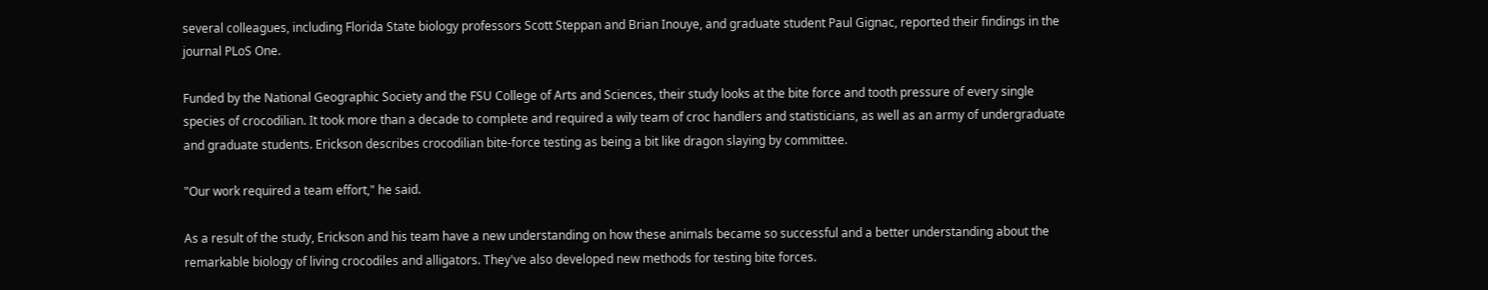several colleagues, including Florida State biology professors Scott Steppan and Brian Inouye, and graduate student Paul Gignac, reported their findings in the journal PLoS One.

Funded by the National Geographic Society and the FSU College of Arts and Sciences, their study looks at the bite force and tooth pressure of every single species of crocodilian. It took more than a decade to complete and required a wily team of croc handlers and statisticians, as well as an army of undergraduate and graduate students. Erickson describes crocodilian bite-force testing as being a bit like dragon slaying by committee.

"Our work required a team effort," he said.

As a result of the study, Erickson and his team have a new understanding on how these animals became so successful and a better understanding about the remarkable biology of living crocodiles and alligators. They've also developed new methods for testing bite forces.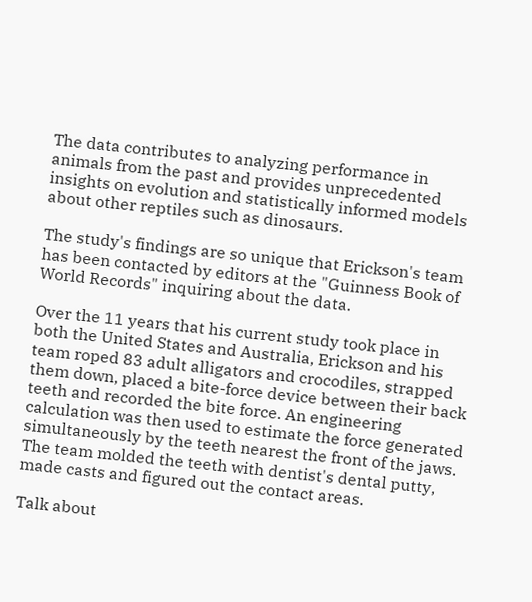The data contributes to analyzing performance in animals from the past and provides unprecedented insights on evolution and statistically informed models about other reptiles such as dinosaurs.

The study's findings are so unique that Erickson's team has been contacted by editors at the "Guinness Book of World Records" inquiring about the data.

Over the 11 years that his current study took place in both the United States and Australia, Erickson and his team roped 83 adult alligators and crocodiles, strapped them down, placed a bite-force device between their back teeth and recorded the bite force. An engineering calculation was then used to estimate the force generated simultaneously by the teeth nearest the front of the jaws. The team molded the teeth with dentist's dental putty, made casts and figured out the contact areas.

Talk about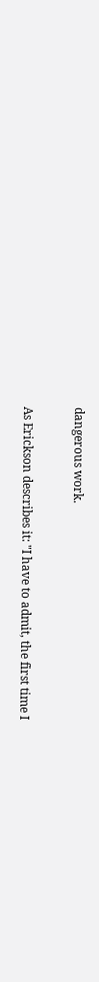dangerous work.

As Erickson describes it: "I have to admit, the first time I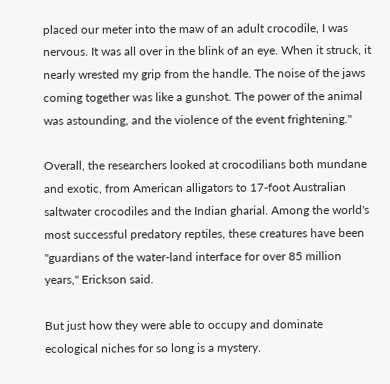placed our meter into the maw of an adult crocodile, I was nervous. It was all over in the blink of an eye. When it struck, it nearly wrested my grip from the handle. The noise of the jaws coming together was like a gunshot. The power of the animal was astounding, and the violence of the event frightening."

Overall, the researchers looked at crocodilians both mundane and exotic, from American alligators to 17-foot Australian saltwater crocodiles and the Indian gharial. Among the world's most successful predatory reptiles, these creatures have been "guardians of the water-land interface for over 85 million years," Erickson said.

But just how they were able to occupy and dominate ecological niches for so long is a mystery.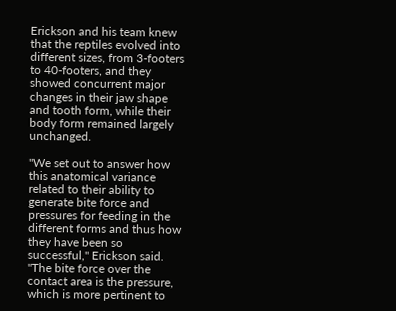Erickson and his team knew that the reptiles evolved into different sizes, from 3-footers to 40-footers, and they showed concurrent major changes in their jaw shape and tooth form, while their body form remained largely unchanged.

"We set out to answer how this anatomical variance related to their ability to generate bite force and pressures for feeding in the different forms and thus how they have been so successful," Erickson said. "The bite force over the contact area is the pressure, which is more pertinent to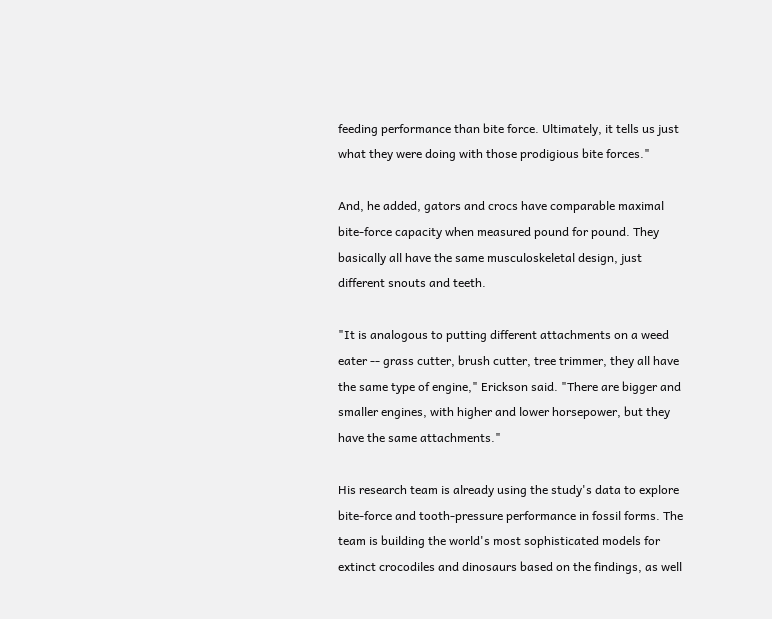feeding performance than bite force. Ultimately, it tells us just what they were doing with those prodigious bite forces."

And, he added, gators and crocs have comparable maximal bite-force capacity when measured pound for pound. They basically all have the same musculoskeletal design, just different snouts and teeth.

"It is analogous to putting different attachments on a weed eater -- grass cutter, brush cutter, tree trimmer, they all have the same type of engine," Erickson said. "There are bigger and smaller engines, with higher and lower horsepower, but they have the same attachments."

His research team is already using the study's data to explore bite-force and tooth-pressure performance in fossil forms. The team is building the world's most sophisticated models for extinct crocodiles and dinosaurs based on the findings, as well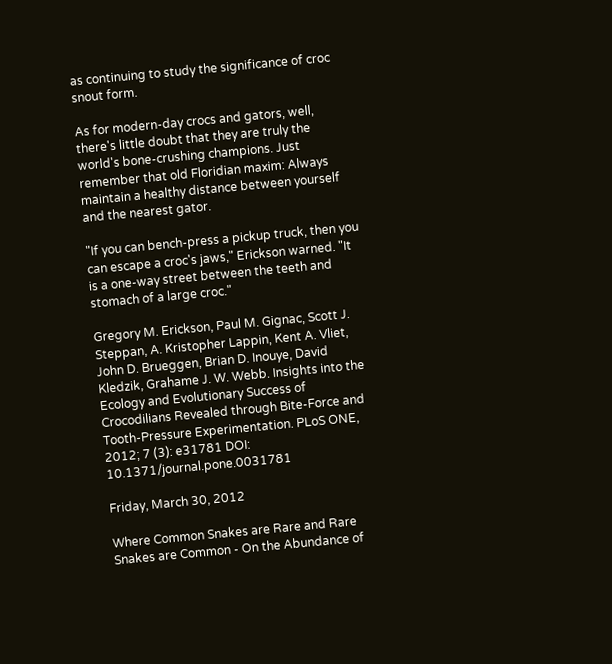as continuing to study the significance of croc snout form.

As for modern-day crocs and gators, well, there's little doubt that they are truly the world's bone-crushing champions. Just remember that old Floridian maxim: Always maintain a healthy distance between yourself and the nearest gator.

"If you can bench-press a pickup truck, then you can escape a croc's jaws," Erickson warned. "It is a one-way street between the teeth and stomach of a large croc."

Gregory M. Erickson, Paul M. Gignac, Scott J. Steppan, A. Kristopher Lappin, Kent A. Vliet, John D. Brueggen, Brian D. Inouye, David Kledzik, Grahame J. W. Webb. Insights into the Ecology and Evolutionary Success of Crocodilians Revealed through Bite-Force and Tooth-Pressure Experimentation. PLoS ONE, 2012; 7 (3): e31781 DOI: 10.1371/journal.pone.0031781

Friday, March 30, 2012

Where Common Snakes are Rare and Rare Snakes are Common - On the Abundance of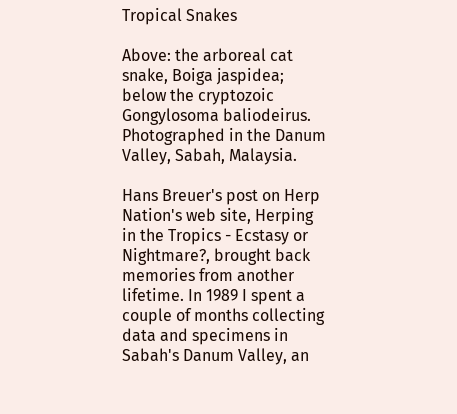Tropical Snakes

Above: the arboreal cat snake, Boiga jaspidea; below the cryptozoic Gongylosoma baliodeirus. Photographed in the Danum Valley, Sabah, Malaysia.

Hans Breuer's post on Herp Nation's web site, Herping in the Tropics - Ecstasy or Nightmare?, brought back memories from another lifetime. In 1989 I spent a couple of months collecting data and specimens in Sabah's Danum Valley, an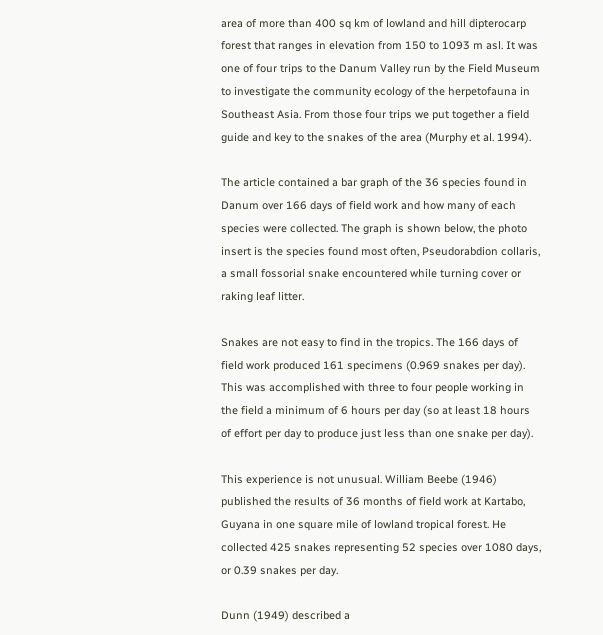area of more than 400 sq km of lowland and hill dipterocarp forest that ranges in elevation from 150 to 1093 m asl. It was one of four trips to the Danum Valley run by the Field Museum to investigate the community ecology of the herpetofauna in Southeast Asia. From those four trips we put together a field guide and key to the snakes of the area (Murphy et al. 1994).

The article contained a bar graph of the 36 species found in Danum over 166 days of field work and how many of each species were collected. The graph is shown below, the photo insert is the species found most often, Pseudorabdion collaris, a small fossorial snake encountered while turning cover or raking leaf litter.

Snakes are not easy to find in the tropics. The 166 days of field work produced 161 specimens (0.969 snakes per day). This was accomplished with three to four people working in the field a minimum of 6 hours per day (so at least 18 hours of effort per day to produce just less than one snake per day).

This experience is not unusual. William Beebe (1946) published the results of 36 months of field work at Kartabo, Guyana in one square mile of lowland tropical forest. He collected 425 snakes representing 52 species over 1080 days, or 0.39 snakes per day.

Dunn (1949) described a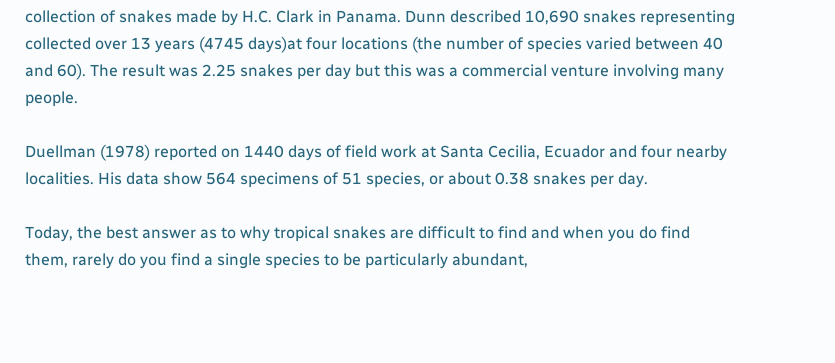collection of snakes made by H.C. Clark in Panama. Dunn described 10,690 snakes representing collected over 13 years (4745 days)at four locations (the number of species varied between 40 and 60). The result was 2.25 snakes per day but this was a commercial venture involving many people.

Duellman (1978) reported on 1440 days of field work at Santa Cecilia, Ecuador and four nearby localities. His data show 564 specimens of 51 species, or about 0.38 snakes per day.

Today, the best answer as to why tropical snakes are difficult to find and when you do find them, rarely do you find a single species to be particularly abundant,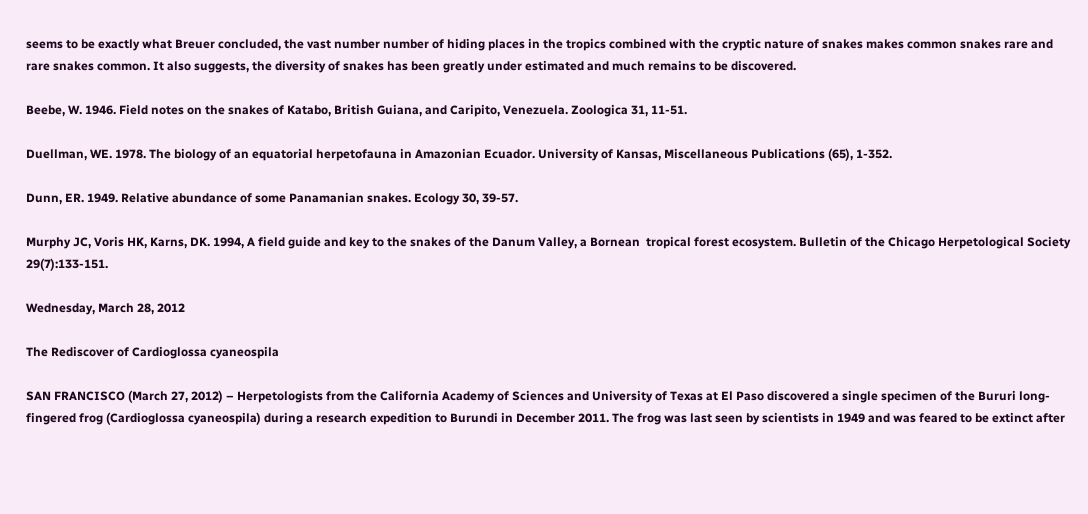seems to be exactly what Breuer concluded, the vast number number of hiding places in the tropics combined with the cryptic nature of snakes makes common snakes rare and rare snakes common. It also suggests, the diversity of snakes has been greatly under estimated and much remains to be discovered.

Beebe, W. 1946. Field notes on the snakes of Katabo, British Guiana, and Caripito, Venezuela. Zoologica 31, 11-51.

Duellman, WE. 1978. The biology of an equatorial herpetofauna in Amazonian Ecuador. University of Kansas, Miscellaneous Publications (65), 1-352.

Dunn, ER. 1949. Relative abundance of some Panamanian snakes. Ecology 30, 39-57.

Murphy JC, Voris HK, Karns, DK. 1994, A field guide and key to the snakes of the Danum Valley, a Bornean  tropical forest ecosystem. Bulletin of the Chicago Herpetological Society 29(7):133-151.

Wednesday, March 28, 2012

The Rediscover of Cardioglossa cyaneospila

SAN FRANCISCO (March 27, 2012) – Herpetologists from the California Academy of Sciences and University of Texas at El Paso discovered a single specimen of the Bururi long-fingered frog (Cardioglossa cyaneospila) during a research expedition to Burundi in December 2011. The frog was last seen by scientists in 1949 and was feared to be extinct after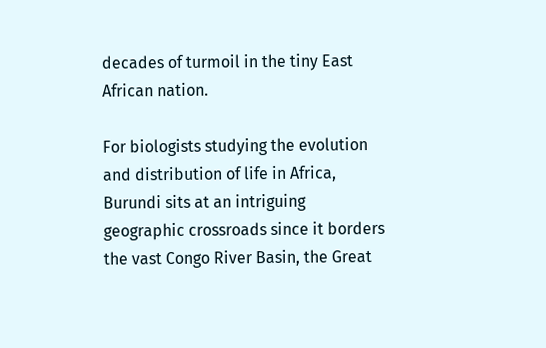decades of turmoil in the tiny East African nation.

For biologists studying the evolution and distribution of life in Africa, Burundi sits at an intriguing geographic crossroads since it borders the vast Congo River Basin, the Great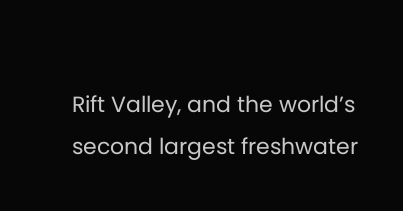Rift Valley, and the world’s second largest freshwater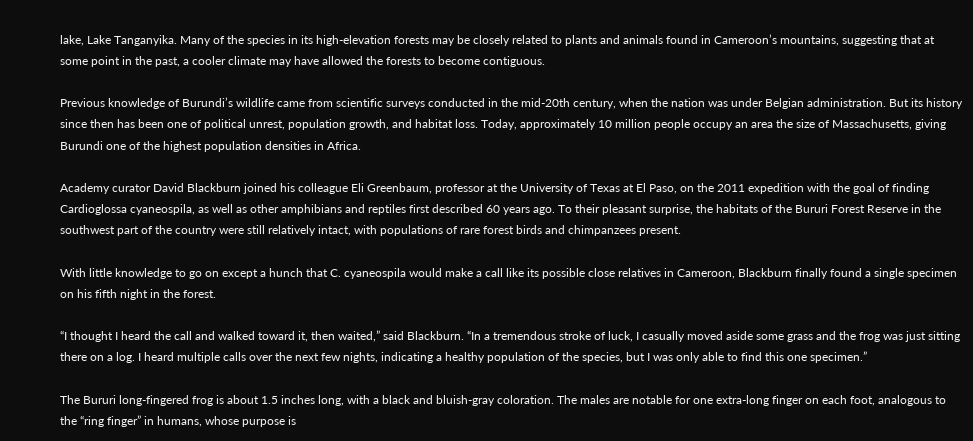lake, Lake Tanganyika. Many of the species in its high-elevation forests may be closely related to plants and animals found in Cameroon’s mountains, suggesting that at some point in the past, a cooler climate may have allowed the forests to become contiguous.

Previous knowledge of Burundi’s wildlife came from scientific surveys conducted in the mid-20th century, when the nation was under Belgian administration. But its history since then has been one of political unrest, population growth, and habitat loss. Today, approximately 10 million people occupy an area the size of Massachusetts, giving Burundi one of the highest population densities in Africa.

Academy curator David Blackburn joined his colleague Eli Greenbaum, professor at the University of Texas at El Paso, on the 2011 expedition with the goal of finding Cardioglossa cyaneospila, as well as other amphibians and reptiles first described 60 years ago. To their pleasant surprise, the habitats of the Bururi Forest Reserve in the southwest part of the country were still relatively intact, with populations of rare forest birds and chimpanzees present.

With little knowledge to go on except a hunch that C. cyaneospila would make a call like its possible close relatives in Cameroon, Blackburn finally found a single specimen on his fifth night in the forest.

“I thought I heard the call and walked toward it, then waited,” said Blackburn. “In a tremendous stroke of luck, I casually moved aside some grass and the frog was just sitting there on a log. I heard multiple calls over the next few nights, indicating a healthy population of the species, but I was only able to find this one specimen.”

The Bururi long-fingered frog is about 1.5 inches long, with a black and bluish-gray coloration. The males are notable for one extra-long finger on each foot, analogous to the “ring finger” in humans, whose purpose is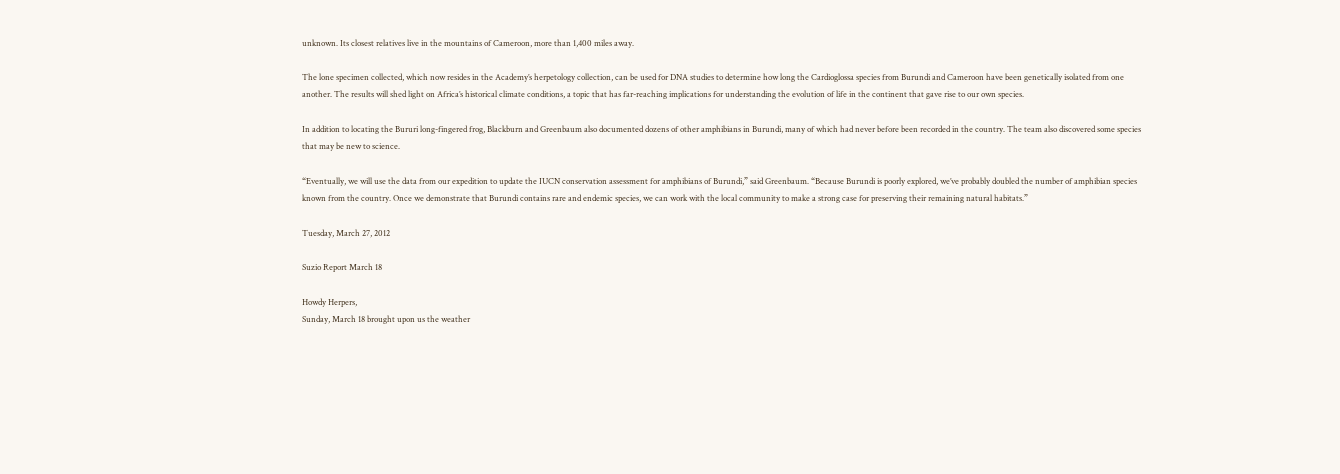unknown. Its closest relatives live in the mountains of Cameroon, more than 1,400 miles away.

The lone specimen collected, which now resides in the Academy’s herpetology collection, can be used for DNA studies to determine how long the Cardioglossa species from Burundi and Cameroon have been genetically isolated from one another. The results will shed light on Africa’s historical climate conditions, a topic that has far-reaching implications for understanding the evolution of life in the continent that gave rise to our own species.

In addition to locating the Bururi long-fingered frog, Blackburn and Greenbaum also documented dozens of other amphibians in Burundi, many of which had never before been recorded in the country. The team also discovered some species that may be new to science.

“Eventually, we will use the data from our expedition to update the IUCN conservation assessment for amphibians of Burundi,” said Greenbaum. “Because Burundi is poorly explored, we’ve probably doubled the number of amphibian species known from the country. Once we demonstrate that Burundi contains rare and endemic species, we can work with the local community to make a strong case for preserving their remaining natural habitats.”

Tuesday, March 27, 2012

Suzio Report March 18

Howdy Herpers,
Sunday, March 18 brought upon us the weather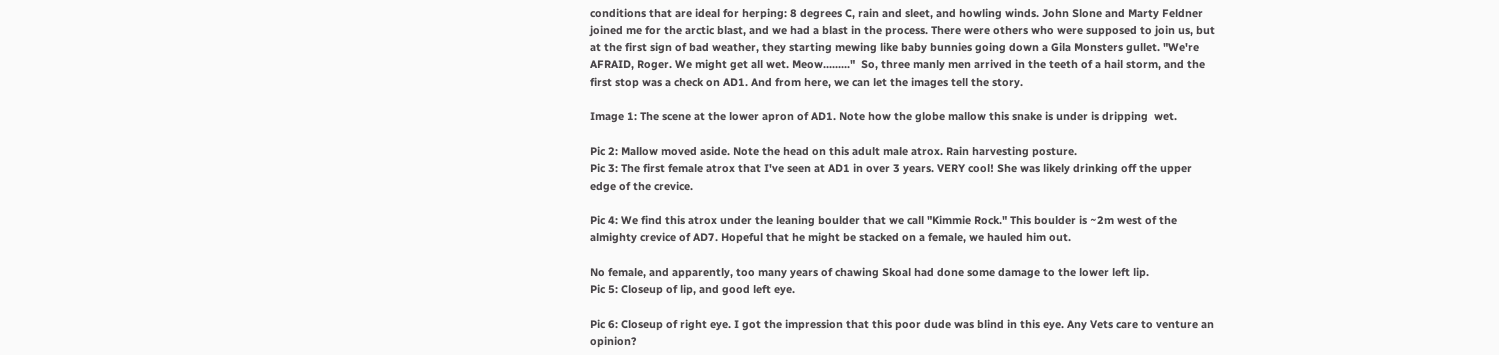conditions that are ideal for herping: 8 degrees C, rain and sleet, and howling winds. John Slone and Marty Feldner joined me for the arctic blast, and we had a blast in the process. There were others who were supposed to join us, but at the first sign of bad weather, they starting mewing like baby bunnies going down a Gila Monsters gullet. "We're AFRAID, Roger. We might get all wet. Meow........."  So, three manly men arrived in the teeth of a hail storm, and the first stop was a check on AD1. And from here, we can let the images tell the story.

Image 1: The scene at the lower apron of AD1. Note how the globe mallow this snake is under is dripping  wet.

Pic 2: Mallow moved aside. Note the head on this adult male atrox. Rain harvesting posture.
Pic 3: The first female atrox that I've seen at AD1 in over 3 years. VERY cool! She was likely drinking off the upper edge of the crevice.

Pic 4: We find this atrox under the leaning boulder that we call "Kimmie Rock." This boulder is ~2m west of the almighty crevice of AD7. Hopeful that he might be stacked on a female, we hauled him out.

No female, and apparently, too many years of chawing Skoal had done some damage to the lower left lip.
Pic 5: Closeup of lip, and good left eye.

Pic 6: Closeup of right eye. I got the impression that this poor dude was blind in this eye. Any Vets care to venture an opinion?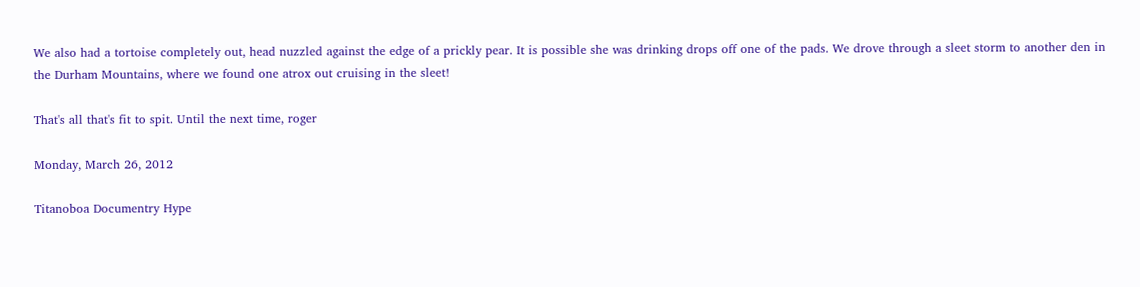We also had a tortoise completely out, head nuzzled against the edge of a prickly pear. It is possible she was drinking drops off one of the pads. We drove through a sleet storm to another den in the Durham Mountains, where we found one atrox out cruising in the sleet!

That's all that's fit to spit. Until the next time, roger

Monday, March 26, 2012

Titanoboa Documentry Hype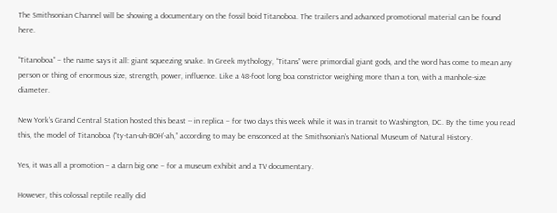The Smithsonian Channel will be showing a documentary on the fossil boid Titanoboa. The trailers and advanced promotional material can be found here.

“Titanoboa” – the name says it all: giant squeezing snake. In Greek mythology, “Titans” were primordial giant gods, and the word has come to mean any person or thing of enormous size, strength, power, influence. Like a 48-foot long boa constrictor weighing more than a ton, with a manhole-size diameter.

New York’s Grand Central Station hosted this beast -- in replica – for two days this week while it was in transit to Washington, DC. By the time you read this, the model of Titanoboa (“ty-tan-uh-BOH’-ah,” according to may be ensconced at the Smithsonian’s National Museum of Natural History.

Yes, it was all a promotion – a darn big one – for a museum exhibit and a TV documentary.

However, this colossal reptile really did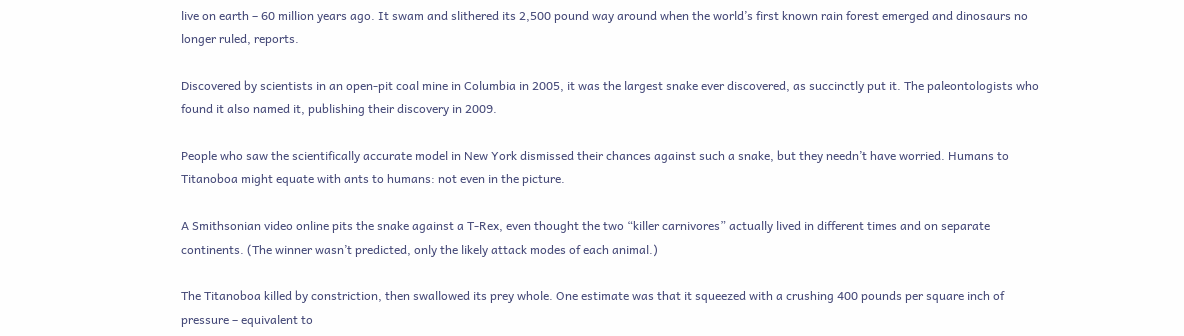live on earth – 60 million years ago. It swam and slithered its 2,500 pound way around when the world’s first known rain forest emerged and dinosaurs no longer ruled, reports.

Discovered by scientists in an open-pit coal mine in Columbia in 2005, it was the largest snake ever discovered, as succinctly put it. The paleontologists who found it also named it, publishing their discovery in 2009.

People who saw the scientifically accurate model in New York dismissed their chances against such a snake, but they needn’t have worried. Humans to Titanoboa might equate with ants to humans: not even in the picture.

A Smithsonian video online pits the snake against a T-Rex, even thought the two “killer carnivores” actually lived in different times and on separate continents. (The winner wasn’t predicted, only the likely attack modes of each animal.)

The Titanoboa killed by constriction, then swallowed its prey whole. One estimate was that it squeezed with a crushing 400 pounds per square inch of pressure – equivalent to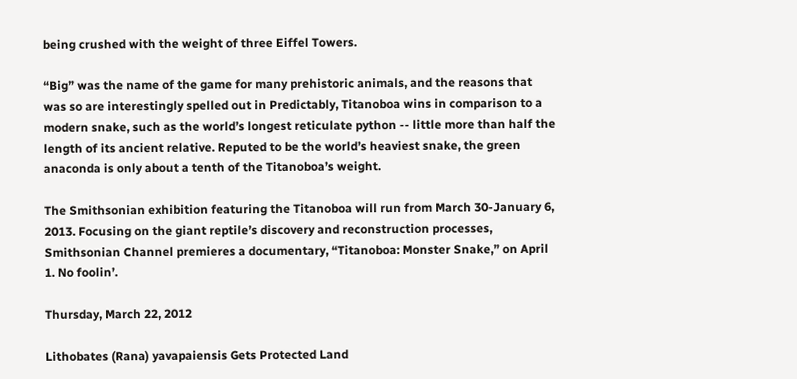being crushed with the weight of three Eiffel Towers.

“Big” was the name of the game for many prehistoric animals, and the reasons that was so are interestingly spelled out in Predictably, Titanoboa wins in comparison to a modern snake, such as the world’s longest reticulate python -- little more than half the length of its ancient relative. Reputed to be the world’s heaviest snake, the green anaconda is only about a tenth of the Titanoboa’s weight.

The Smithsonian exhibition featuring the Titanoboa will run from March 30-January 6, 2013. Focusing on the giant reptile’s discovery and reconstruction processes, Smithsonian Channel premieres a documentary, “Titanoboa: Monster Snake,” on April 1. No foolin’.

Thursday, March 22, 2012

Lithobates (Rana) yavapaiensis Gets Protected Land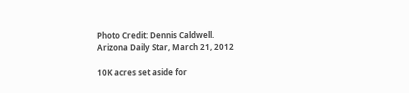Photo Credit: Dennis Caldwell.
Arizona Daily Star, March 21, 2012

10K acres set aside for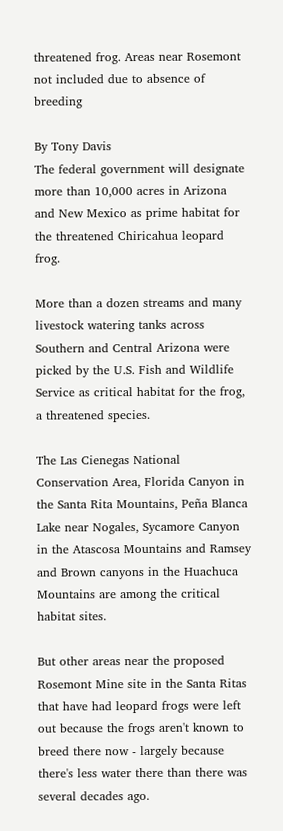threatened frog. Areas near Rosemont not included due to absence of breeding

By Tony Davis
The federal government will designate more than 10,000 acres in Arizona and New Mexico as prime habitat for the threatened Chiricahua leopard frog.

More than a dozen streams and many livestock watering tanks across Southern and Central Arizona were picked by the U.S. Fish and Wildlife Service as critical habitat for the frog, a threatened species.

The Las Cienegas National Conservation Area, Florida Canyon in the Santa Rita Mountains, Peña Blanca Lake near Nogales, Sycamore Canyon in the Atascosa Mountains and Ramsey and Brown canyons in the Huachuca Mountains are among the critical habitat sites.

But other areas near the proposed Rosemont Mine site in the Santa Ritas that have had leopard frogs were left out because the frogs aren't known to breed there now - largely because there's less water there than there was several decades ago.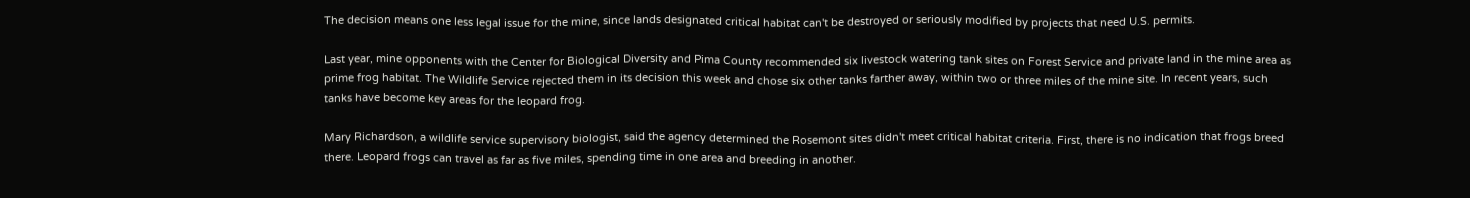The decision means one less legal issue for the mine, since lands designated critical habitat can't be destroyed or seriously modified by projects that need U.S. permits.

Last year, mine opponents with the Center for Biological Diversity and Pima County recommended six livestock watering tank sites on Forest Service and private land in the mine area as prime frog habitat. The Wildlife Service rejected them in its decision this week and chose six other tanks farther away, within two or three miles of the mine site. In recent years, such tanks have become key areas for the leopard frog.

Mary Richardson, a wildlife service supervisory biologist, said the agency determined the Rosemont sites didn't meet critical habitat criteria. First, there is no indication that frogs breed there. Leopard frogs can travel as far as five miles, spending time in one area and breeding in another.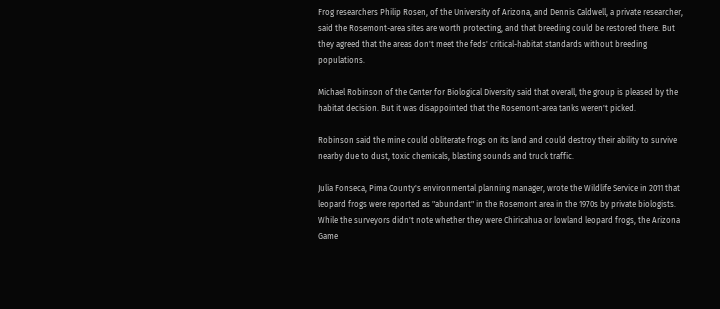Frog researchers Philip Rosen, of the University of Arizona, and Dennis Caldwell, a private researcher, said the Rosemont-area sites are worth protecting, and that breeding could be restored there. But they agreed that the areas don't meet the feds' critical-habitat standards without breeding populations.

Michael Robinson of the Center for Biological Diversity said that overall, the group is pleased by the habitat decision. But it was disappointed that the Rosemont-area tanks weren't picked.

Robinson said the mine could obliterate frogs on its land and could destroy their ability to survive nearby due to dust, toxic chemicals, blasting sounds and truck traffic.

Julia Fonseca, Pima County's environmental planning manager, wrote the Wildlife Service in 2011 that leopard frogs were reported as "abundant" in the Rosemont area in the 1970s by private biologists. While the surveyors didn't note whether they were Chiricahua or lowland leopard frogs, the Arizona Game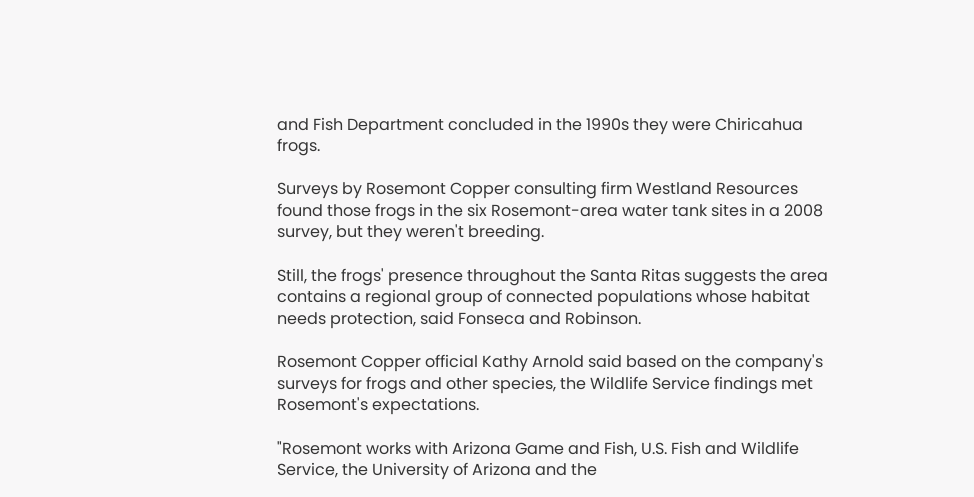and Fish Department concluded in the 1990s they were Chiricahua frogs.

Surveys by Rosemont Copper consulting firm Westland Resources found those frogs in the six Rosemont-area water tank sites in a 2008 survey, but they weren't breeding.

Still, the frogs' presence throughout the Santa Ritas suggests the area contains a regional group of connected populations whose habitat needs protection, said Fonseca and Robinson.

Rosemont Copper official Kathy Arnold said based on the company's surveys for frogs and other species, the Wildlife Service findings met Rosemont's expectations.

"Rosemont works with Arizona Game and Fish, U.S. Fish and Wildlife Service, the University of Arizona and the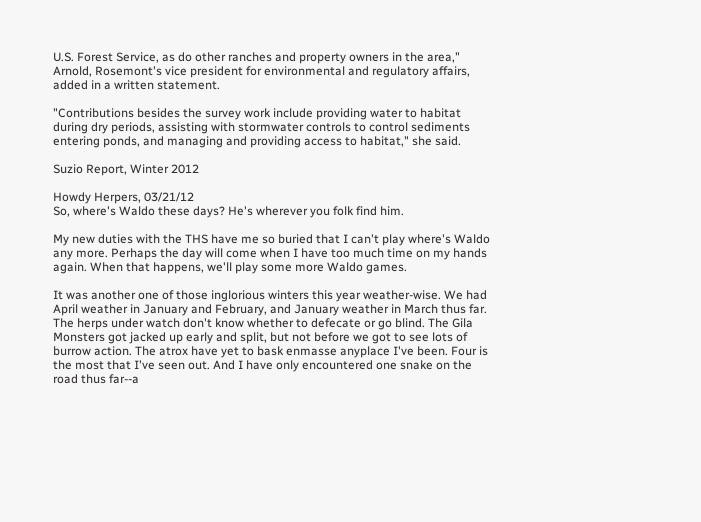U.S. Forest Service, as do other ranches and property owners in the area," Arnold, Rosemont's vice president for environmental and regulatory affairs, added in a written statement.

"Contributions besides the survey work include providing water to habitat during dry periods, assisting with stormwater controls to control sediments entering ponds, and managing and providing access to habitat," she said.

Suzio Report, Winter 2012

Howdy Herpers, 03/21/12
So, where's Waldo these days? He's wherever you folk find him.

My new duties with the THS have me so buried that I can't play where's Waldo any more. Perhaps the day will come when I have too much time on my hands again. When that happens, we'll play some more Waldo games.

It was another one of those inglorious winters this year weather-wise. We had April weather in January and February, and January weather in March thus far. The herps under watch don't know whether to defecate or go blind. The Gila Monsters got jacked up early and split, but not before we got to see lots of burrow action. The atrox have yet to bask enmasse anyplace I've been. Four is the most that I've seen out. And I have only encountered one snake on the road thus far--a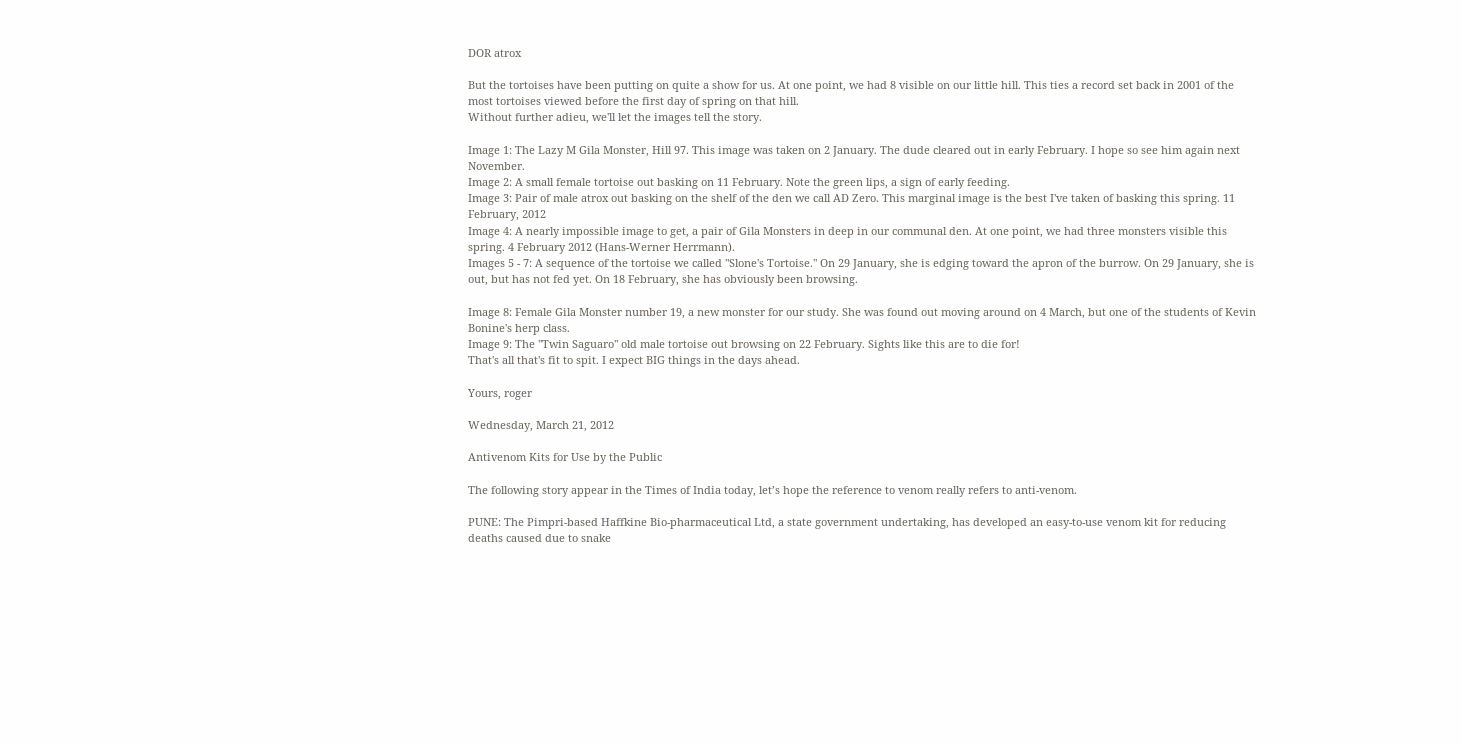DOR atrox

But the tortoises have been putting on quite a show for us. At one point, we had 8 visible on our little hill. This ties a record set back in 2001 of the most tortoises viewed before the first day of spring on that hill.
Without further adieu, we'll let the images tell the story.

Image 1: The Lazy M Gila Monster, Hill 97. This image was taken on 2 January. The dude cleared out in early February. I hope so see him again next November.
Image 2: A small female tortoise out basking on 11 February. Note the green lips, a sign of early feeding.
Image 3: Pair of male atrox out basking on the shelf of the den we call AD Zero. This marginal image is the best I've taken of basking this spring. 11 February, 2012
Image 4: A nearly impossible image to get, a pair of Gila Monsters in deep in our communal den. At one point, we had three monsters visible this spring. 4 February 2012 (Hans-Werner Herrmann).
Images 5 - 7: A sequence of the tortoise we called "Slone's Tortoise." On 29 January, she is edging toward the apron of the burrow. On 29 January, she is out, but has not fed yet. On 18 February, she has obviously been browsing.

Image 8: Female Gila Monster number 19, a new monster for our study. She was found out moving around on 4 March, but one of the students of Kevin Bonine's herp class.
Image 9: The "Twin Saguaro" old male tortoise out browsing on 22 February. Sights like this are to die for!
That's all that's fit to spit. I expect BIG things in the days ahead.

Yours, roger

Wednesday, March 21, 2012

Antivenom Kits for Use by the Public

The following story appear in the Times of India today, let’s hope the reference to venom really refers to anti-venom.

PUNE: The Pimpri-based Haffkine Bio-pharmaceutical Ltd, a state government undertaking, has developed an easy-to-use venom kit for reducing deaths caused due to snake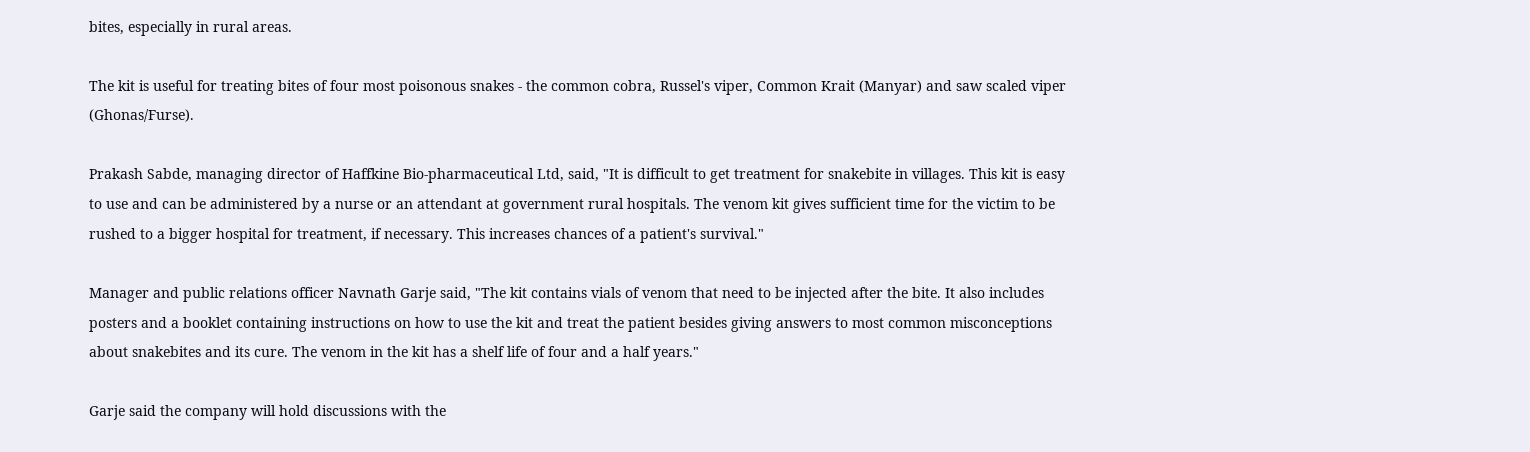bites, especially in rural areas.

The kit is useful for treating bites of four most poisonous snakes - the common cobra, Russel's viper, Common Krait (Manyar) and saw scaled viper (Ghonas/Furse).

Prakash Sabde, managing director of Haffkine Bio-pharmaceutical Ltd, said, "It is difficult to get treatment for snakebite in villages. This kit is easy to use and can be administered by a nurse or an attendant at government rural hospitals. The venom kit gives sufficient time for the victim to be rushed to a bigger hospital for treatment, if necessary. This increases chances of a patient's survival."

Manager and public relations officer Navnath Garje said, "The kit contains vials of venom that need to be injected after the bite. It also includes posters and a booklet containing instructions on how to use the kit and treat the patient besides giving answers to most common misconceptions about snakebites and its cure. The venom in the kit has a shelf life of four and a half years."

Garje said the company will hold discussions with the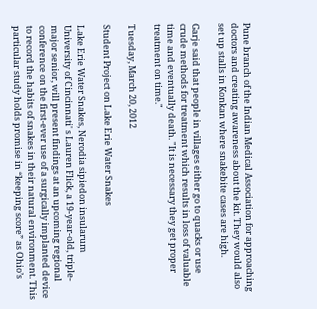Pune branch of the Indian Medical Association for approaching doctors and creating awareness about the kit. They would also set up stalls in Konkan where snakebite cases are high.

Garje said that people in villages either go to quacks or use crude methods for treatment which results in loss of valuable time and eventually death. "It is necessary they get proper treatment on time."

Tuesday, March 20, 2012

Student Project on Lake Erie Water Snakes

Lake Erie Water Snakes, Nerodia sipiedon insularum
University of Cincinnati' s Lauren Flick, a 19-year-old, triple-major senior, will present findings at an upcoming regional conference on the first-ever use of a surgically implanted device to record the habits of snakes in their natural environment. This particular study holds promise in “keeping score” as Ohio’s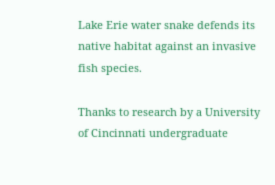Lake Erie water snake defends its native habitat against an invasive fish species.

Thanks to research by a University of Cincinnati undergraduate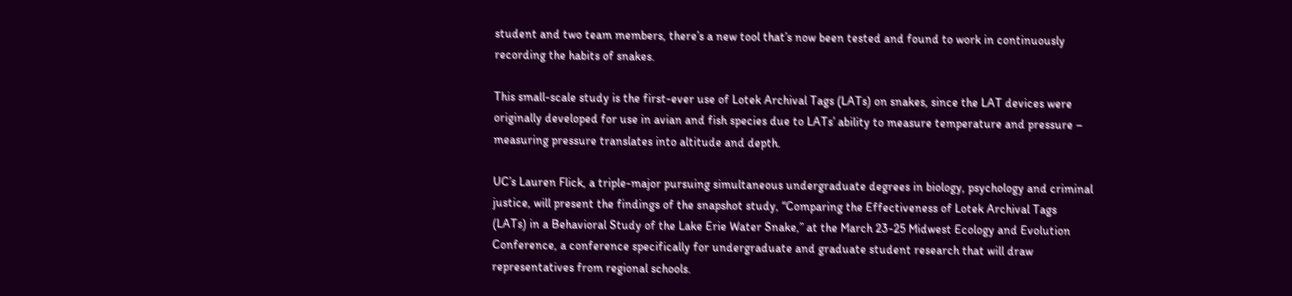student and two team members, there’s a new tool that’s now been tested and found to work in continuously recording the habits of snakes.

This small-scale study is the first-ever use of Lotek Archival Tags (LATs) on snakes, since the LAT devices were originally developed for use in avian and fish species due to LATs’ ability to measure temperature and pressure – measuring pressure translates into altitude and depth.

UC’s Lauren Flick, a triple-major pursuing simultaneous undergraduate degrees in biology, psychology and criminal justice, will present the findings of the snapshot study, “Comparing the Effectiveness of Lotek Archival Tags (LATs) in a Behavioral Study of the Lake Erie Water Snake,” at the March 23-25 Midwest Ecology and Evolution Conference, a conference specifically for undergraduate and graduate student research that will draw representatives from regional schools.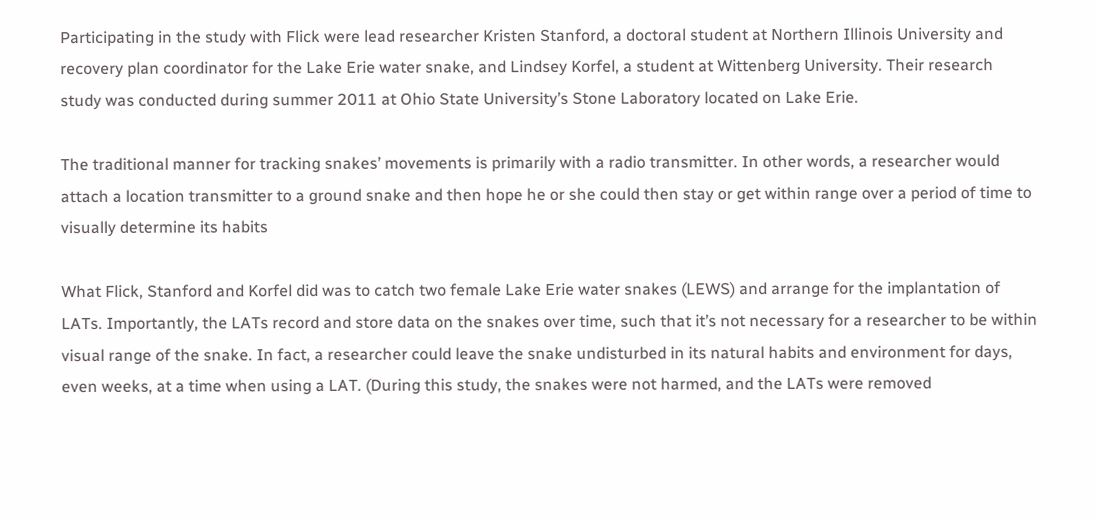Participating in the study with Flick were lead researcher Kristen Stanford, a doctoral student at Northern Illinois University and recovery plan coordinator for the Lake Erie water snake, and Lindsey Korfel, a student at Wittenberg University. Their research study was conducted during summer 2011 at Ohio State University’s Stone Laboratory located on Lake Erie.

The traditional manner for tracking snakes’ movements is primarily with a radio transmitter. In other words, a researcher would attach a location transmitter to a ground snake and then hope he or she could then stay or get within range over a period of time to visually determine its habits

What Flick, Stanford and Korfel did was to catch two female Lake Erie water snakes (LEWS) and arrange for the implantation of LATs. Importantly, the LATs record and store data on the snakes over time, such that it’s not necessary for a researcher to be within visual range of the snake. In fact, a researcher could leave the snake undisturbed in its natural habits and environment for days, even weeks, at a time when using a LAT. (During this study, the snakes were not harmed, and the LATs were removed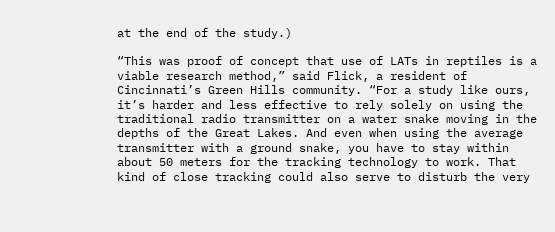at the end of the study.)

“This was proof of concept that use of LATs in reptiles is a viable research method,” said Flick, a resident of Cincinnati’s Green Hills community. “For a study like ours, it’s harder and less effective to rely solely on using the traditional radio transmitter on a water snake moving in the depths of the Great Lakes. And even when using the average transmitter with a ground snake, you have to stay within about 50 meters for the tracking technology to work. That kind of close tracking could also serve to disturb the very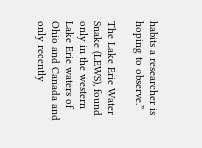habits a researcher is hoping to observe.”

The Lake Erie Water Snake (LEWS), found only in the western Lake Erie waters of Ohio and Canada and only recently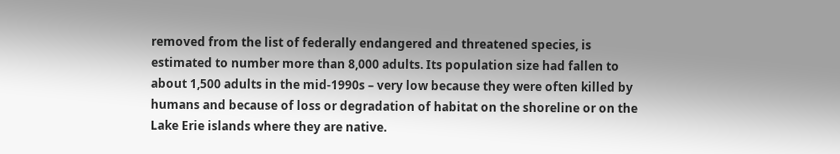removed from the list of federally endangered and threatened species, is estimated to number more than 8,000 adults. Its population size had fallen to about 1,500 adults in the mid-1990s – very low because they were often killed by humans and because of loss or degradation of habitat on the shoreline or on the Lake Erie islands where they are native.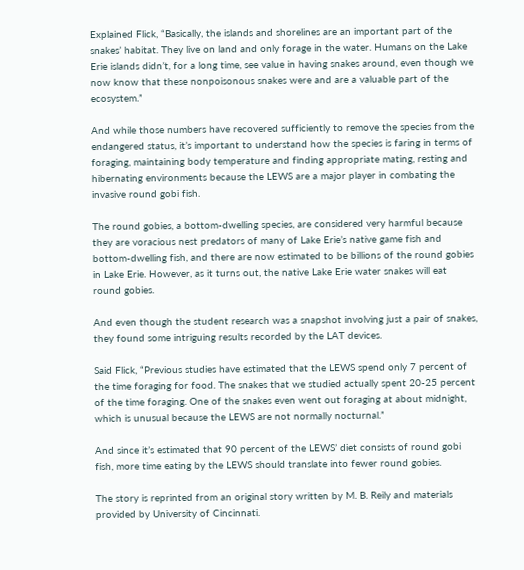Explained Flick, “Basically, the islands and shorelines are an important part of the snakes’ habitat. They live on land and only forage in the water. Humans on the Lake Erie islands didn’t, for a long time, see value in having snakes around, even though we now know that these nonpoisonous snakes were and are a valuable part of the ecosystem.”

And while those numbers have recovered sufficiently to remove the species from the endangered status, it’s important to understand how the species is faring in terms of foraging, maintaining body temperature and finding appropriate mating, resting and hibernating environments because the LEWS are a major player in combating the invasive round gobi fish.

The round gobies, a bottom-dwelling species, are considered very harmful because they are voracious nest predators of many of Lake Erie’s native game fish and bottom-dwelling fish, and there are now estimated to be billions of the round gobies in Lake Erie. However, as it turns out, the native Lake Erie water snakes will eat round gobies.

And even though the student research was a snapshot involving just a pair of snakes, they found some intriguing results recorded by the LAT devices.

Said Flick, “Previous studies have estimated that the LEWS spend only 7 percent of the time foraging for food. The snakes that we studied actually spent 20-25 percent of the time foraging. One of the snakes even went out foraging at about midnight, which is unusual because the LEWS are not normally nocturnal.”

And since it’s estimated that 90 percent of the LEWS’ diet consists of round gobi fish, more time eating by the LEWS should translate into fewer round gobies.

The story is reprinted from an original story written by M. B. Reily and materials provided by University of Cincinnati.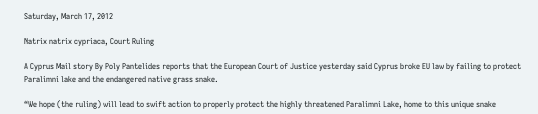Saturday, March 17, 2012

Natrix natrix cypriaca, Court Ruling

A Cyprus Mail story By Poly Pantelides reports that the European Court of Justice yesterday said Cyprus broke EU law by failing to protect Paralimni lake and the endangered native grass snake.

“We hope (the ruling) will lead to swift action to properly protect the highly threatened Paralimni Lake, home to this unique snake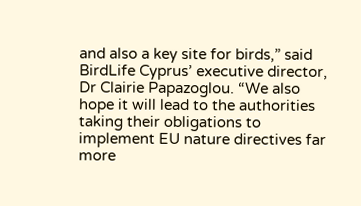and also a key site for birds,” said BirdLife Cyprus’ executive director, Dr Clairie Papazoglou. “We also hope it will lead to the authorities taking their obligations to implement EU nature directives far more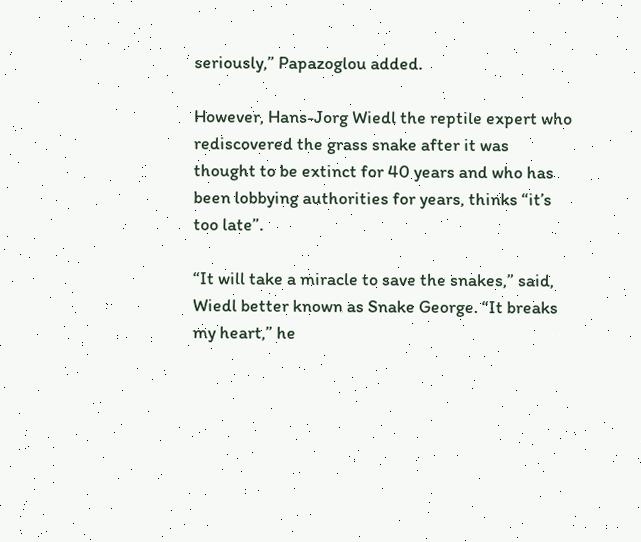seriously,” Papazoglou added.

However, Hans-Jorg Wiedl the reptile expert who rediscovered the grass snake after it was thought to be extinct for 40 years and who has been lobbying authorities for years, thinks “it’s too late”.

“It will take a miracle to save the snakes,” said, Wiedl better known as Snake George. “It breaks my heart,” he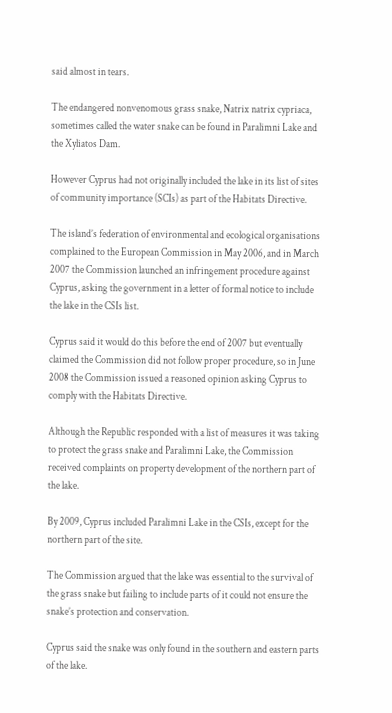said almost in tears.

The endangered nonvenomous grass snake, Natrix natrix cypriaca, sometimes called the water snake can be found in Paralimni Lake and the Xyliatos Dam.

However Cyprus had not originally included the lake in its list of sites of community importance (SCIs) as part of the Habitats Directive.

The island’s federation of environmental and ecological organisations complained to the European Commission in May 2006, and in March 2007 the Commission launched an infringement procedure against Cyprus, asking the government in a letter of formal notice to include the lake in the CSIs list.

Cyprus said it would do this before the end of 2007 but eventually claimed the Commission did not follow proper procedure, so in June 2008 the Commission issued a reasoned opinion asking Cyprus to comply with the Habitats Directive.

Although the Republic responded with a list of measures it was taking to protect the grass snake and Paralimni Lake, the Commission received complaints on property development of the northern part of the lake.

By 2009, Cyprus included Paralimni Lake in the CSIs, except for the northern part of the site.

The Commission argued that the lake was essential to the survival of the grass snake but failing to include parts of it could not ensure the snake’s protection and conservation.

Cyprus said the snake was only found in the southern and eastern parts of the lake.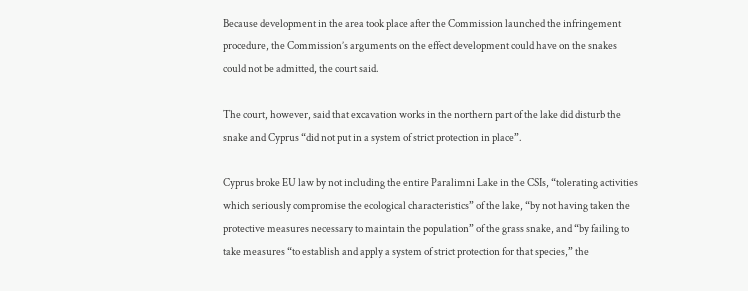Because development in the area took place after the Commission launched the infringement procedure, the Commission’s arguments on the effect development could have on the snakes could not be admitted, the court said.

The court, however, said that excavation works in the northern part of the lake did disturb the snake and Cyprus “did not put in a system of strict protection in place”.

Cyprus broke EU law by not including the entire Paralimni Lake in the CSIs, “tolerating activities which seriously compromise the ecological characteristics” of the lake, “by not having taken the protective measures necessary to maintain the population” of the grass snake, and “by failing to take measures “to establish and apply a system of strict protection for that species,” the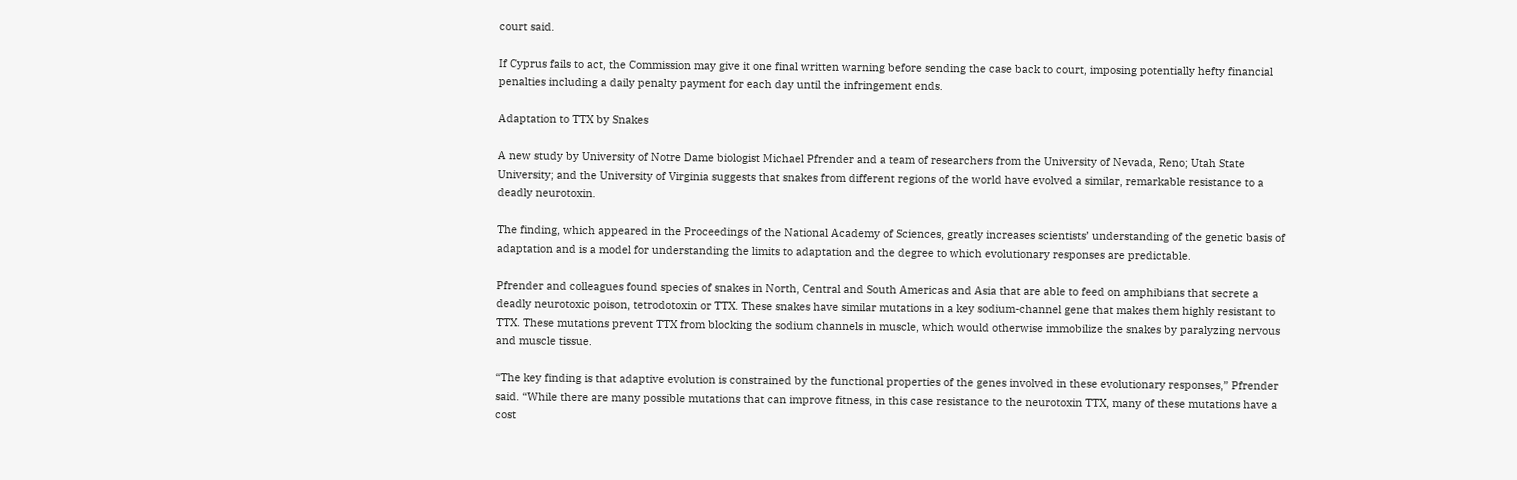court said.

If Cyprus fails to act, the Commission may give it one final written warning before sending the case back to court, imposing potentially hefty financial penalties including a daily penalty payment for each day until the infringement ends.

Adaptation to TTX by Snakes

A new study by University of Notre Dame biologist Michael Pfrender and a team of researchers from the University of Nevada, Reno; Utah State University; and the University of Virginia suggests that snakes from different regions of the world have evolved a similar, remarkable resistance to a deadly neurotoxin.

The finding, which appeared in the Proceedings of the National Academy of Sciences, greatly increases scientists’ understanding of the genetic basis of adaptation and is a model for understanding the limits to adaptation and the degree to which evolutionary responses are predictable.

Pfrender and colleagues found species of snakes in North, Central and South Americas and Asia that are able to feed on amphibians that secrete a deadly neurotoxic poison, tetrodotoxin or TTX. These snakes have similar mutations in a key sodium-channel gene that makes them highly resistant to TTX. These mutations prevent TTX from blocking the sodium channels in muscle, which would otherwise immobilize the snakes by paralyzing nervous and muscle tissue.

“The key finding is that adaptive evolution is constrained by the functional properties of the genes involved in these evolutionary responses,” Pfrender said. “While there are many possible mutations that can improve fitness, in this case resistance to the neurotoxin TTX, many of these mutations have a cost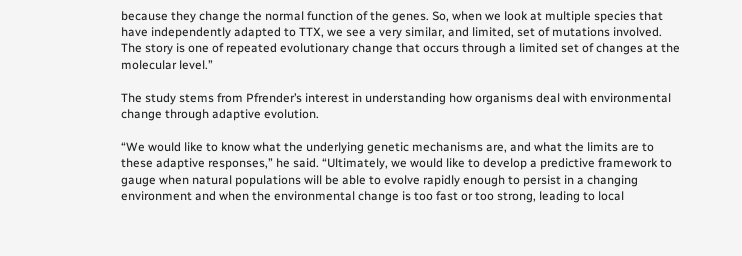because they change the normal function of the genes. So, when we look at multiple species that have independently adapted to TTX, we see a very similar, and limited, set of mutations involved. The story is one of repeated evolutionary change that occurs through a limited set of changes at the molecular level.”

The study stems from Pfrender’s interest in understanding how organisms deal with environmental change through adaptive evolution.

“We would like to know what the underlying genetic mechanisms are, and what the limits are to these adaptive responses,” he said. “Ultimately, we would like to develop a predictive framework to gauge when natural populations will be able to evolve rapidly enough to persist in a changing environment and when the environmental change is too fast or too strong, leading to local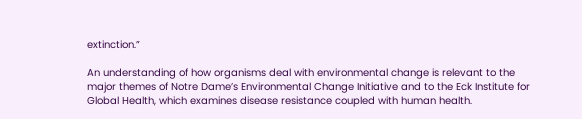extinction.”

An understanding of how organisms deal with environmental change is relevant to the major themes of Notre Dame’s Environmental Change Initiative and to the Eck Institute for Global Health, which examines disease resistance coupled with human health.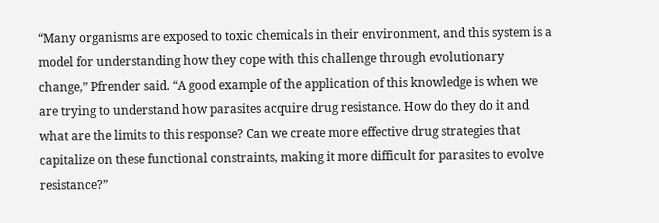“Many organisms are exposed to toxic chemicals in their environment, and this system is a model for understanding how they cope with this challenge through evolutionary change,” Pfrender said. “A good example of the application of this knowledge is when we are trying to understand how parasites acquire drug resistance. How do they do it and what are the limits to this response? Can we create more effective drug strategies that capitalize on these functional constraints, making it more difficult for parasites to evolve resistance?”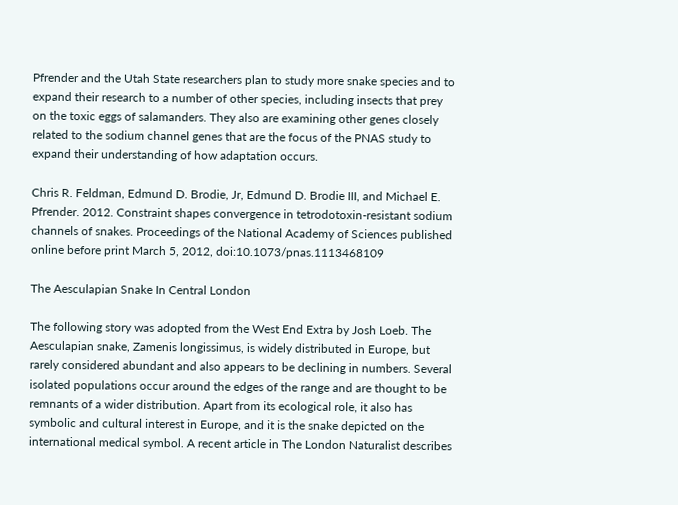Pfrender and the Utah State researchers plan to study more snake species and to expand their research to a number of other species, including insects that prey on the toxic eggs of salamanders. They also are examining other genes closely related to the sodium channel genes that are the focus of the PNAS study to expand their understanding of how adaptation occurs.

Chris R. Feldman, Edmund D. Brodie, Jr, Edmund D. Brodie III, and Michael E. Pfrender. 2012. Constraint shapes convergence in tetrodotoxin-resistant sodium channels of snakes. Proceedings of the National Academy of Sciences published online before print March 5, 2012, doi:10.1073/pnas.1113468109

The Aesculapian Snake In Central London

The following story was adopted from the West End Extra by Josh Loeb. The Aesculapian snake, Zamenis longissimus, is widely distributed in Europe, but rarely considered abundant and also appears to be declining in numbers. Several isolated populations occur around the edges of the range and are thought to be remnants of a wider distribution. Apart from its ecological role, it also has symbolic and cultural interest in Europe, and it is the snake depicted on the international medical symbol. A recent article in The London Naturalist describes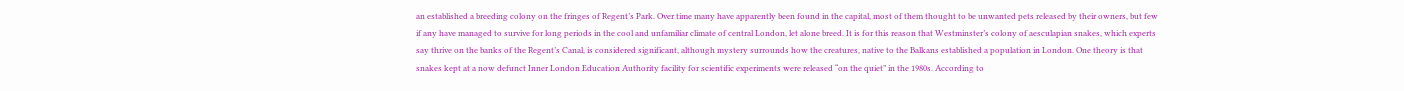an established a breeding colony on the fringes of Regent’s Park. Over time many have apparently been found in the capital, most of them thought to be unwanted pets released by their owners, but few if any have managed to survive for long periods in the cool and unfamiliar climate of central London, let alone breed. It is for this reason that Westminster’s colony of aesculapian snakes, which experts say thrive on the banks of the Regent’s Canal, is considered significant, although mystery surrounds how the creatures, native to the Balkans established a population in London. One theory is that snakes kept at a now defunct Inner London Education Authority facility for scientific experiments were released “on the quiet” in the 1980s. According to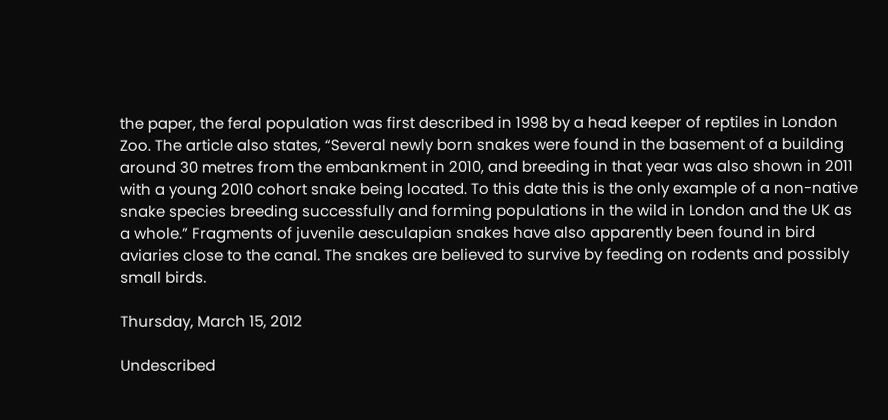the paper, the feral population was first described in 1998 by a head keeper of reptiles in London Zoo. The article also states, “Several newly born snakes were found in the basement of a building around 30 metres from the embankment in 2010, and breeding in that year was also shown in 2011 with a young 2010 cohort snake being located. To this date this is the only example of a non-native snake species breeding successfully and forming populations in the wild in London and the UK as a whole.” Fragments of juvenile aesculapian snakes have also apparently been found in bird aviaries close to the canal. The snakes are believed to survive by feeding on rodents and possibly small birds.

Thursday, March 15, 2012

Undescribed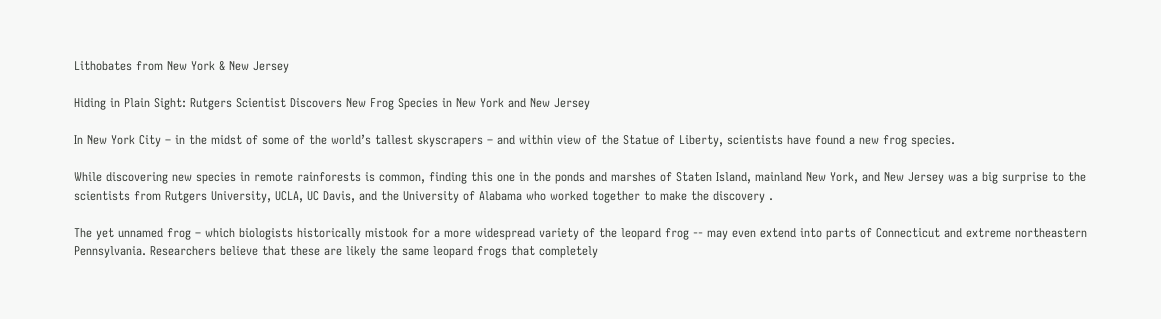Lithobates from New York & New Jersey

Hiding in Plain Sight: Rutgers Scientist Discovers New Frog Species in New York and New Jersey

In New York City – in the midst of some of the world’s tallest skyscrapers – and within view of the Statue of Liberty, scientists have found a new frog species.

While discovering new species in remote rainforests is common, finding this one in the ponds and marshes of Staten Island, mainland New York, and New Jersey was a big surprise to the scientists from Rutgers University, UCLA, UC Davis, and the University of Alabama who worked together to make the discovery .

The yet unnamed frog – which biologists historically mistook for a more widespread variety of the leopard frog -- may even extend into parts of Connecticut and extreme northeastern Pennsylvania. Researchers believe that these are likely the same leopard frogs that completely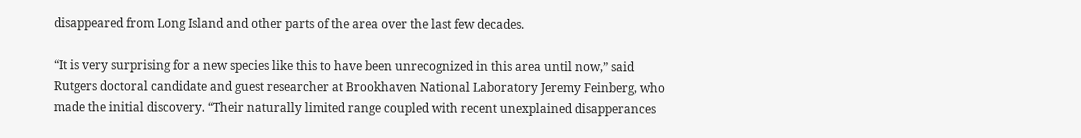disappeared from Long Island and other parts of the area over the last few decades.

“It is very surprising for a new species like this to have been unrecognized in this area until now,” said Rutgers doctoral candidate and guest researcher at Brookhaven National Laboratory Jeremy Feinberg, who made the initial discovery. “Their naturally limited range coupled with recent unexplained disapperances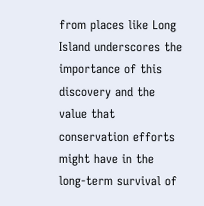from places like Long Island underscores the importance of this discovery and the value that conservation efforts might have in the long-term survival of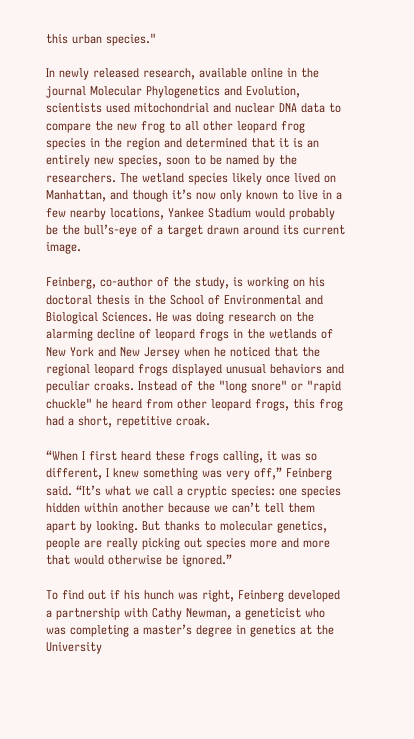this urban species."

In newly released research, available online in the journal Molecular Phylogenetics and Evolution, scientists used mitochondrial and nuclear DNA data to compare the new frog to all other leopard frog species in the region and determined that it is an entirely new species, soon to be named by the researchers. The wetland species likely once lived on Manhattan, and though it’s now only known to live in a few nearby locations, Yankee Stadium would probably be the bull’s-eye of a target drawn around its current image.

Feinberg, co-author of the study, is working on his doctoral thesis in the School of Environmental and Biological Sciences. He was doing research on the alarming decline of leopard frogs in the wetlands of New York and New Jersey when he noticed that the regional leopard frogs displayed unusual behaviors and peculiar croaks. Instead of the "long snore" or "rapid chuckle" he heard from other leopard frogs, this frog had a short, repetitive croak.

“When I first heard these frogs calling, it was so different, I knew something was very off,” Feinberg said. “It’s what we call a cryptic species: one species hidden within another because we can’t tell them apart by looking. But thanks to molecular genetics, people are really picking out species more and more that would otherwise be ignored.”

To find out if his hunch was right, Feinberg developed a partnership with Cathy Newman, a geneticist who was completing a master’s degree in genetics at the University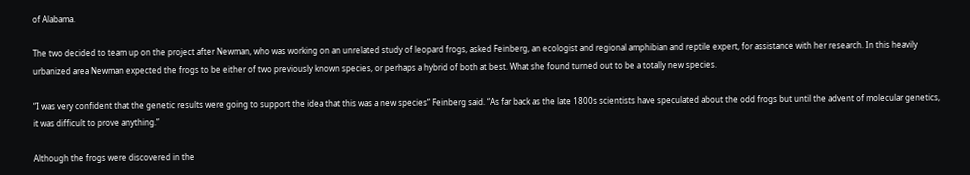of Alabama.

The two decided to team up on the project after Newman, who was working on an unrelated study of leopard frogs, asked Feinberg, an ecologist and regional amphibian and reptile expert, for assistance with her research. In this heavily urbanized area Newman expected the frogs to be either of two previously known species, or perhaps a hybrid of both at best. What she found turned out to be a totally new species.

“I was very confident that the genetic results were going to support the idea that this was a new species” Feinberg said. “As far back as the late 1800s scientists have speculated about the odd frogs but until the advent of molecular genetics, it was difficult to prove anything.”

Although the frogs were discovered in the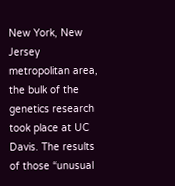New York, New Jersey metropolitan area, the bulk of the genetics research took place at UC Davis. The results of those “unusual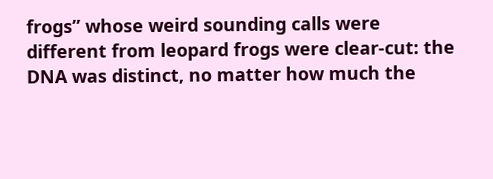frogs” whose weird sounding calls were different from leopard frogs were clear-cut: the DNA was distinct, no matter how much the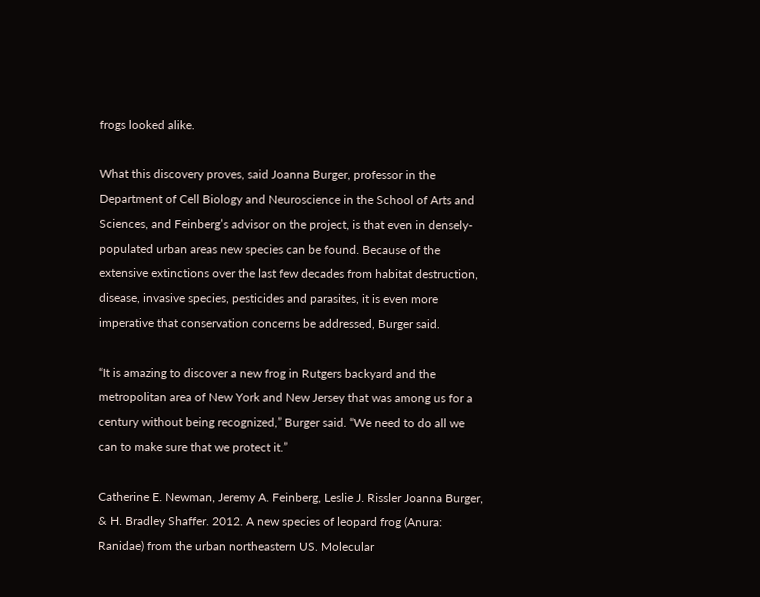frogs looked alike.

What this discovery proves, said Joanna Burger, professor in the Department of Cell Biology and Neuroscience in the School of Arts and Sciences, and Feinberg’s advisor on the project, is that even in densely-populated urban areas new species can be found. Because of the extensive extinctions over the last few decades from habitat destruction, disease, invasive species, pesticides and parasites, it is even more imperative that conservation concerns be addressed, Burger said.

“It is amazing to discover a new frog in Rutgers backyard and the metropolitan area of New York and New Jersey that was among us for a century without being recognized,” Burger said. “We need to do all we can to make sure that we protect it.”

Catherine E. Newman, Jeremy A. Feinberg, Leslie J. Rissler Joanna Burger, & H. Bradley Shaffer. 2012. A new species of leopard frog (Anura: Ranidae) from the urban northeastern US. Molecular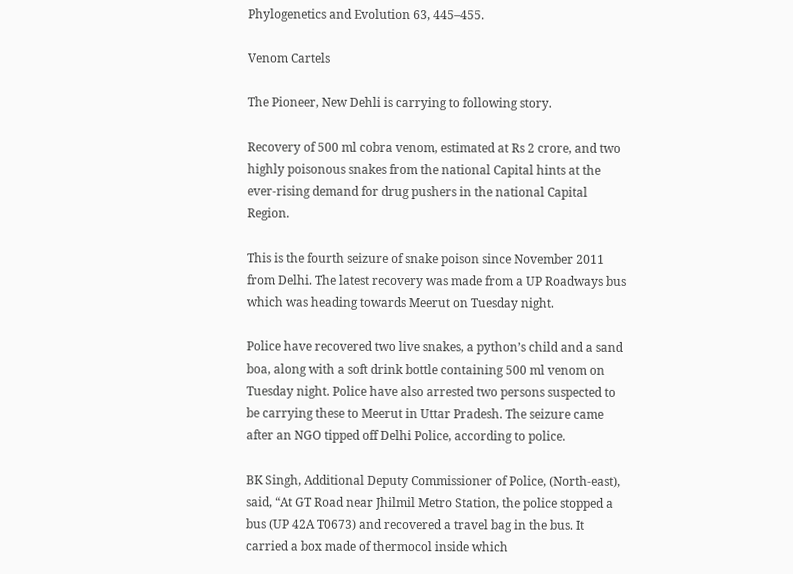Phylogenetics and Evolution 63, 445–455.

Venom Cartels

The Pioneer, New Dehli is carrying to following story.

Recovery of 500 ml cobra venom, estimated at Rs 2 crore, and two highly poisonous snakes from the national Capital hints at the ever-rising demand for drug pushers in the national Capital Region.

This is the fourth seizure of snake poison since November 2011 from Delhi. The latest recovery was made from a UP Roadways bus which was heading towards Meerut on Tuesday night.

Police have recovered two live snakes, a python’s child and a sand boa, along with a soft drink bottle containing 500 ml venom on Tuesday night. Police have also arrested two persons suspected to be carrying these to Meerut in Uttar Pradesh. The seizure came after an NGO tipped off Delhi Police, according to police.

BK Singh, Additional Deputy Commissioner of Police, (North-east), said, “At GT Road near Jhilmil Metro Station, the police stopped a bus (UP 42A T0673) and recovered a travel bag in the bus. It carried a box made of thermocol inside which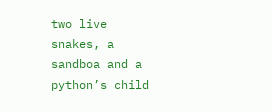two live snakes, a sandboa and a python’s child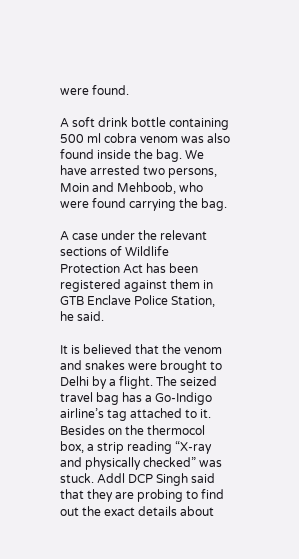were found.

A soft drink bottle containing 500 ml cobra venom was also found inside the bag. We have arrested two persons, Moin and Mehboob, who were found carrying the bag.

A case under the relevant sections of Wildlife Protection Act has been registered against them in GTB Enclave Police Station, he said.

It is believed that the venom and snakes were brought to Delhi by a flight. The seized travel bag has a Go-Indigo airline’s tag attached to it. Besides on the thermocol box, a strip reading “X-ray and physically checked” was stuck. Addl DCP Singh said that they are probing to find out the exact details about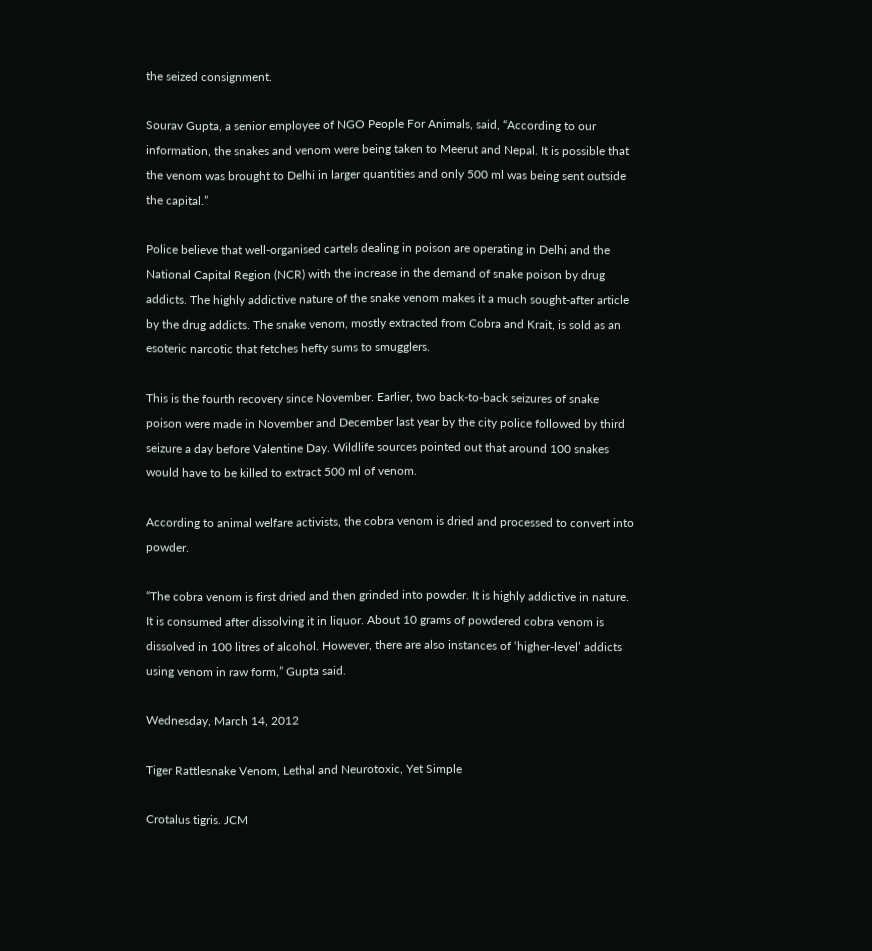the seized consignment.

Sourav Gupta, a senior employee of NGO People For Animals, said, “According to our information, the snakes and venom were being taken to Meerut and Nepal. It is possible that the venom was brought to Delhi in larger quantities and only 500 ml was being sent outside the capital.”

Police believe that well-organised cartels dealing in poison are operating in Delhi and the National Capital Region (NCR) with the increase in the demand of snake poison by drug addicts. The highly addictive nature of the snake venom makes it a much sought-after article by the drug addicts. The snake venom, mostly extracted from Cobra and Krait, is sold as an esoteric narcotic that fetches hefty sums to smugglers.

This is the fourth recovery since November. Earlier, two back-to-back seizures of snake poison were made in November and December last year by the city police followed by third seizure a day before Valentine Day. Wildlife sources pointed out that around 100 snakes would have to be killed to extract 500 ml of venom.

According to animal welfare activists, the cobra venom is dried and processed to convert into powder.

“The cobra venom is first dried and then grinded into powder. It is highly addictive in nature. It is consumed after dissolving it in liquor. About 10 grams of powdered cobra venom is dissolved in 100 litres of alcohol. However, there are also instances of ‘higher-level’ addicts using venom in raw form,” Gupta said.

Wednesday, March 14, 2012

Tiger Rattlesnake Venom, Lethal and Neurotoxic, Yet Simple

Crotalus tigris. JCM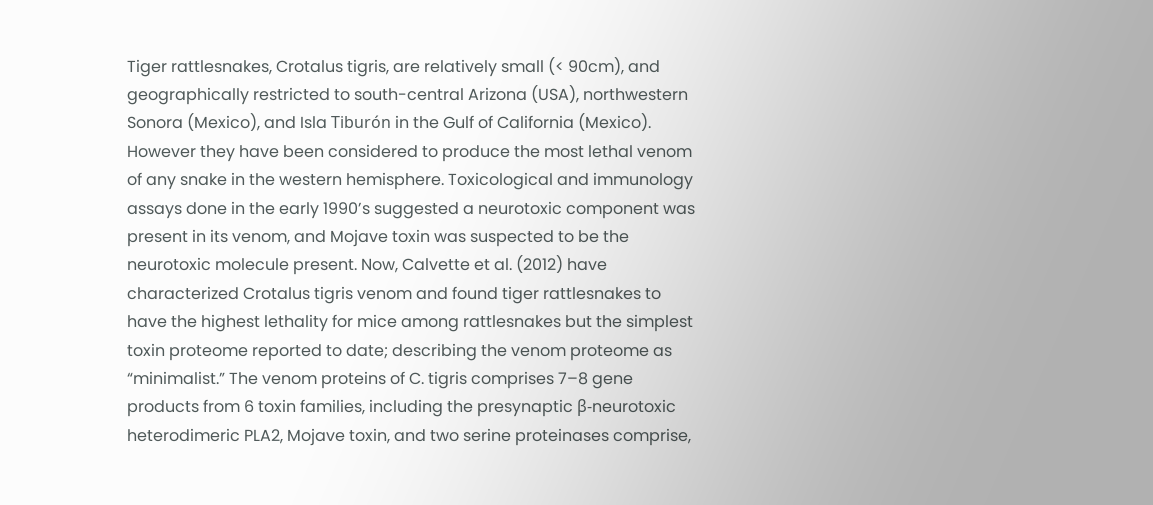Tiger rattlesnakes, Crotalus tigris, are relatively small (< 90cm), and geographically restricted to south-central Arizona (USA), northwestern Sonora (Mexico), and Isla Tiburón in the Gulf of California (Mexico). However they have been considered to produce the most lethal venom of any snake in the western hemisphere. Toxicological and immunology assays done in the early 1990’s suggested a neurotoxic component was present in its venom, and Mojave toxin was suspected to be the neurotoxic molecule present. Now, Calvette et al. (2012) have characterized Crotalus tigris venom and found tiger rattlesnakes to have the highest lethality for mice among rattlesnakes but the simplest toxin proteome reported to date; describing the venom proteome as “minimalist.” The venom proteins of C. tigris comprises 7–8 gene products from 6 toxin families, including the presynaptic β-neurotoxic heterodimeric PLA2, Mojave toxin, and two serine proteinases comprise,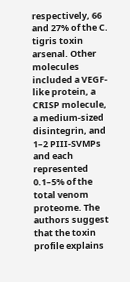respectively, 66 and 27% of the C. tigris toxin arsenal. Other molecules included a VEGF-like protein, a CRISP molecule, a medium-sized disintegrin, and 1–2 PIII-SVMPs and each represented 0.1–5% of the total venom proteome. The authors suggest that the toxin profile explains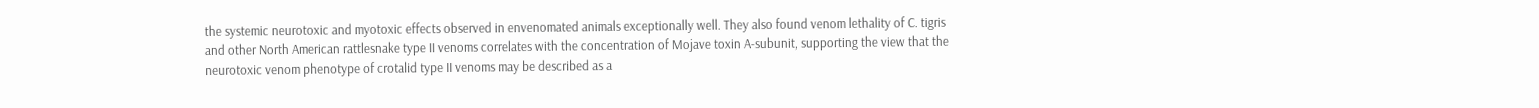the systemic neurotoxic and myotoxic effects observed in envenomated animals exceptionally well. They also found venom lethality of C. tigris and other North American rattlesnake type II venoms correlates with the concentration of Mojave toxin A-subunit, supporting the view that the neurotoxic venom phenotype of crotalid type II venoms may be described as a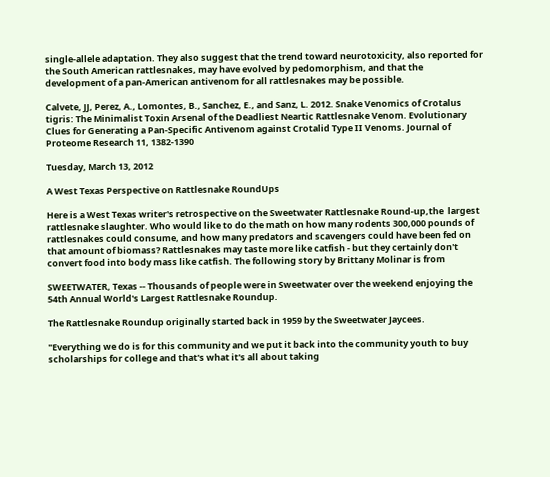single-allele adaptation. They also suggest that the trend toward neurotoxicity, also reported for the South American rattlesnakes, may have evolved by pedomorphism, and that the development of a pan-American antivenom for all rattlesnakes may be possible.

Calvete, JJ, Perez, A., Lomontes, B., Sanchez, E., and Sanz, L. 2012. Snake Venomics of Crotalus tigris: The Minimalist Toxin Arsenal of the Deadliest Neartic Rattlesnake Venom. Evolutionary Clues for Generating a Pan-Specific Antivenom against Crotalid Type II Venoms. Journal of Proteome Research 11, 1382-1390

Tuesday, March 13, 2012

A West Texas Perspective on Rattlesnake RoundUps

Here is a West Texas writer's retrospective on the Sweetwater Rattlesnake Round-up,the  largest rattlesnake slaughter. Who would like to do the math on how many rodents 300,000 pounds of rattlesnakes could consume, and how many predators and scavengers could have been fed on that amount of biomass? Rattlesnakes may taste more like catfish - but they certainly don't convert food into body mass like catfish. The following story by Brittany Molinar is from

SWEETWATER, Texas -- Thousands of people were in Sweetwater over the weekend enjoying the 54th Annual World's Largest Rattlesnake Roundup.

The Rattlesnake Roundup originally started back in 1959 by the Sweetwater Jaycees.

"Everything we do is for this community and we put it back into the community youth to buy scholarships for college and that's what it's all about taking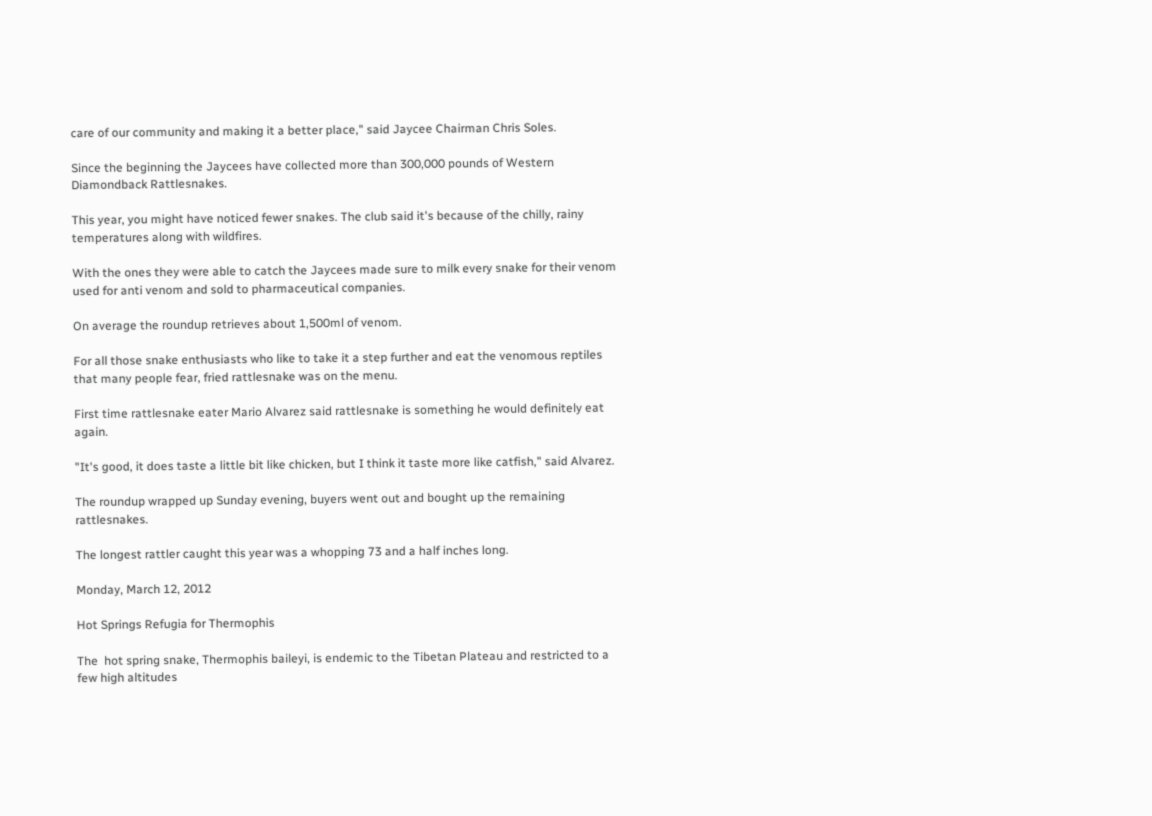care of our community and making it a better place," said Jaycee Chairman Chris Soles.

Since the beginning the Jaycees have collected more than 300,000 pounds of Western Diamondback Rattlesnakes.

This year, you might have noticed fewer snakes. The club said it's because of the chilly, rainy temperatures along with wildfires.

With the ones they were able to catch the Jaycees made sure to milk every snake for their venom used for anti venom and sold to pharmaceutical companies.

On average the roundup retrieves about 1,500ml of venom.

For all those snake enthusiasts who like to take it a step further and eat the venomous reptiles that many people fear, fried rattlesnake was on the menu.

First time rattlesnake eater Mario Alvarez said rattlesnake is something he would definitely eat again.

"It's good, it does taste a little bit like chicken, but I think it taste more like catfish," said Alvarez.

The roundup wrapped up Sunday evening, buyers went out and bought up the remaining rattlesnakes.

The longest rattler caught this year was a whopping 73 and a half inches long.

Monday, March 12, 2012

Hot Springs Refugia for Thermophis

The  hot spring snake, Thermophis baileyi, is endemic to the Tibetan Plateau and restricted to a few high altitudes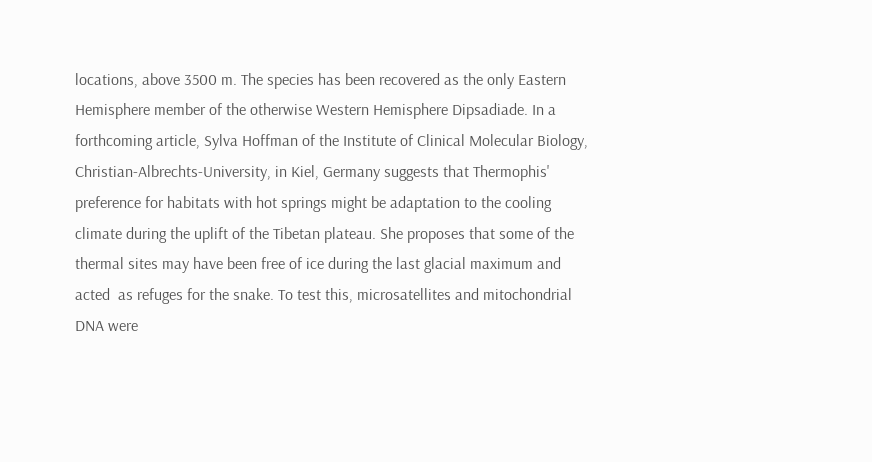locations, above 3500 m. The species has been recovered as the only Eastern Hemisphere member of the otherwise Western Hemisphere Dipsadiade. In a forthcoming article, Sylva Hoffman of the Institute of Clinical Molecular Biology, Christian-Albrechts-University, in Kiel, Germany suggests that Thermophis' preference for habitats with hot springs might be adaptation to the cooling climate during the uplift of the Tibetan plateau. She proposes that some of the thermal sites may have been free of ice during the last glacial maximum and acted  as refuges for the snake. To test this, microsatellites and mitochondrial DNA were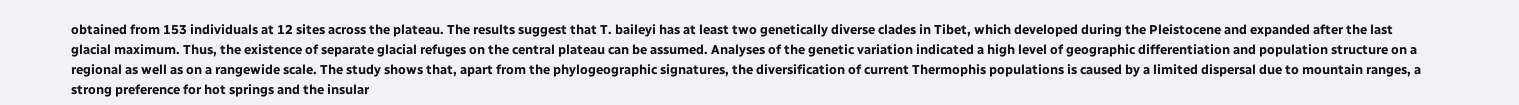obtained from 153 individuals at 12 sites across the plateau. The results suggest that T. baileyi has at least two genetically diverse clades in Tibet, which developed during the Pleistocene and expanded after the last glacial maximum. Thus, the existence of separate glacial refuges on the central plateau can be assumed. Analyses of the genetic variation indicated a high level of geographic differentiation and population structure on a regional as well as on a rangewide scale. The study shows that, apart from the phylogeographic signatures, the diversification of current Thermophis populations is caused by a limited dispersal due to mountain ranges, a strong preference for hot springs and the insular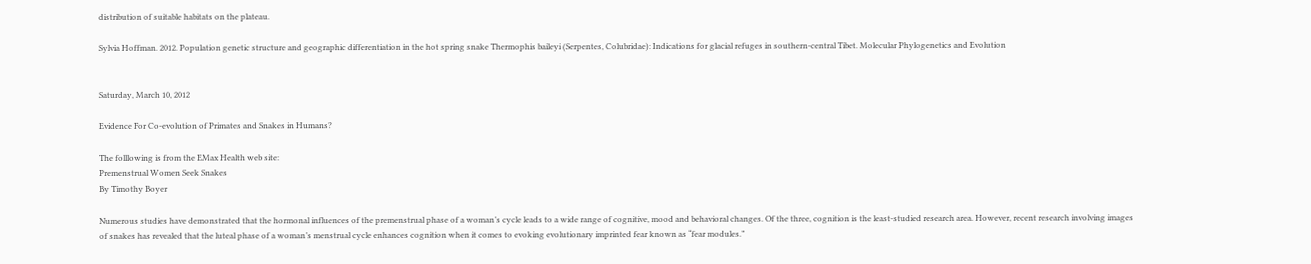distribution of suitable habitats on the plateau.

Sylvia Hoffman. 2012. Population genetic structure and geographic differentiation in the hot spring snake Thermophis baileyi (Serpentes, Colubridae): Indications for glacial refuges in southern-central Tibet. Molecular Phylogenetics and Evolution


Saturday, March 10, 2012

Evidence For Co-evolution of Primates and Snakes in Humans?

The folllowing is from the EMax Health web site:
Premenstrual Women Seek Snakes
By Timothy Boyer

Numerous studies have demonstrated that the hormonal influences of the premenstrual phase of a woman’s cycle leads to a wide range of cognitive, mood and behavioral changes. Of the three, cognition is the least-studied research area. However, recent research involving images of snakes has revealed that the luteal phase of a woman’s menstrual cycle enhances cognition when it comes to evoking evolutionary imprinted fear known as “fear modules.”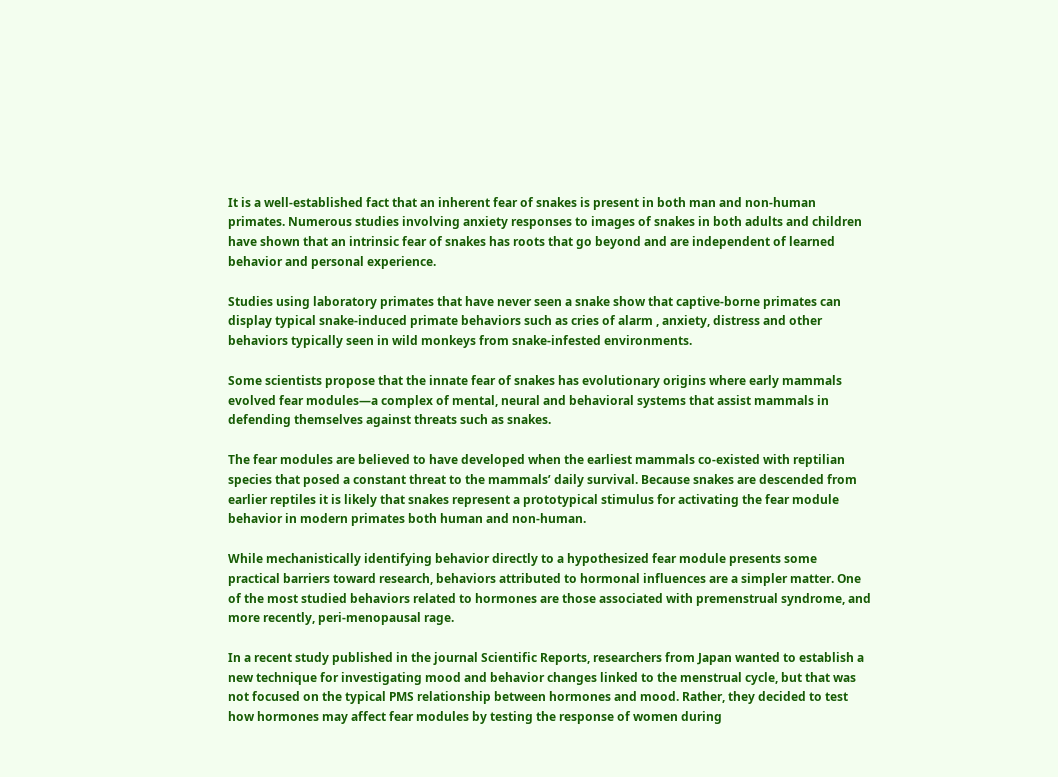It is a well-established fact that an inherent fear of snakes is present in both man and non-human primates. Numerous studies involving anxiety responses to images of snakes in both adults and children have shown that an intrinsic fear of snakes has roots that go beyond and are independent of learned behavior and personal experience.

Studies using laboratory primates that have never seen a snake show that captive-borne primates can display typical snake-induced primate behaviors such as cries of alarm , anxiety, distress and other behaviors typically seen in wild monkeys from snake-infested environments.

Some scientists propose that the innate fear of snakes has evolutionary origins where early mammals evolved fear modules—a complex of mental, neural and behavioral systems that assist mammals in defending themselves against threats such as snakes.

The fear modules are believed to have developed when the earliest mammals co-existed with reptilian species that posed a constant threat to the mammals’ daily survival. Because snakes are descended from earlier reptiles it is likely that snakes represent a prototypical stimulus for activating the fear module behavior in modern primates both human and non-human.

While mechanistically identifying behavior directly to a hypothesized fear module presents some practical barriers toward research, behaviors attributed to hormonal influences are a simpler matter. One of the most studied behaviors related to hormones are those associated with premenstrual syndrome, and more recently, peri-menopausal rage.

In a recent study published in the journal Scientific Reports, researchers from Japan wanted to establish a new technique for investigating mood and behavior changes linked to the menstrual cycle, but that was not focused on the typical PMS relationship between hormones and mood. Rather, they decided to test how hormones may affect fear modules by testing the response of women during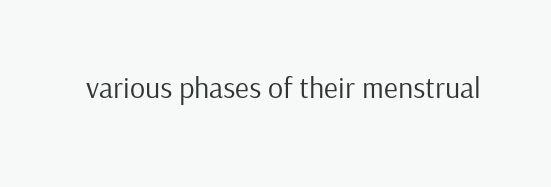various phases of their menstrual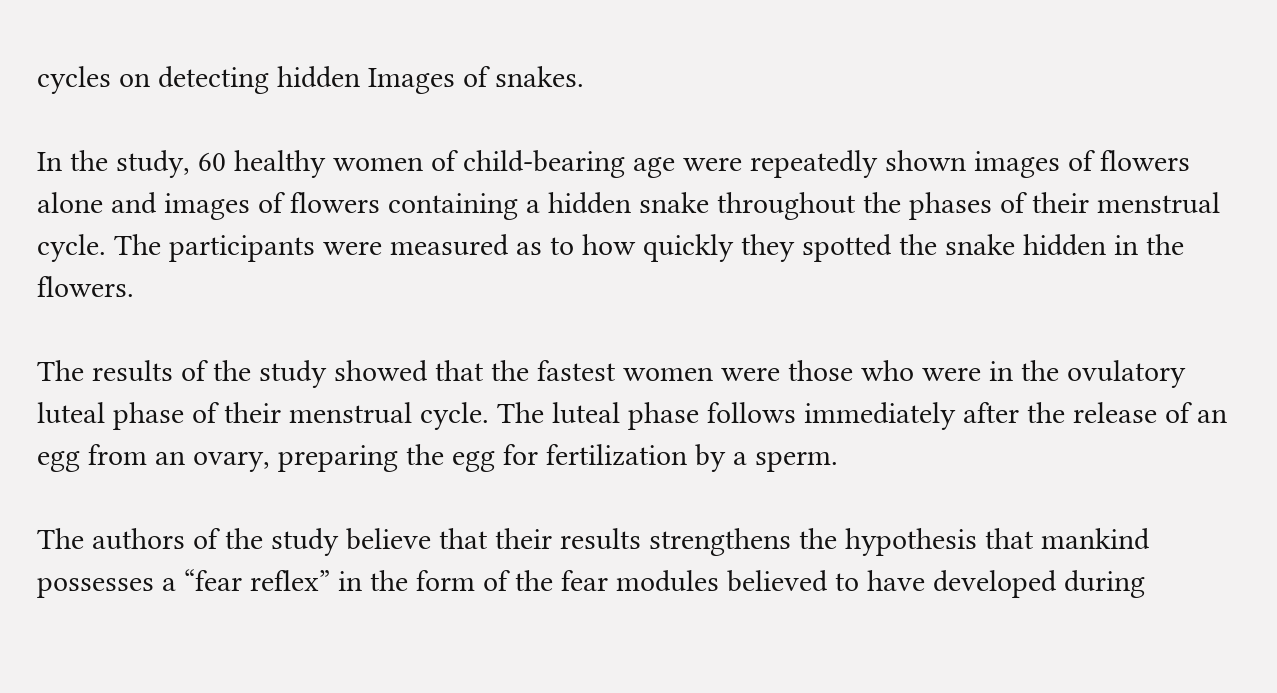cycles on detecting hidden Images of snakes.

In the study, 60 healthy women of child-bearing age were repeatedly shown images of flowers alone and images of flowers containing a hidden snake throughout the phases of their menstrual cycle. The participants were measured as to how quickly they spotted the snake hidden in the flowers.

The results of the study showed that the fastest women were those who were in the ovulatory luteal phase of their menstrual cycle. The luteal phase follows immediately after the release of an egg from an ovary, preparing the egg for fertilization by a sperm.

The authors of the study believe that their results strengthens the hypothesis that mankind possesses a “fear reflex” in the form of the fear modules believed to have developed during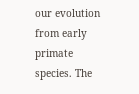our evolution from early primate species. The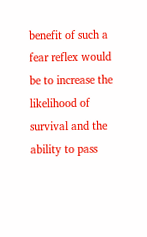benefit of such a fear reflex would be to increase the likelihood of survival and the ability to pass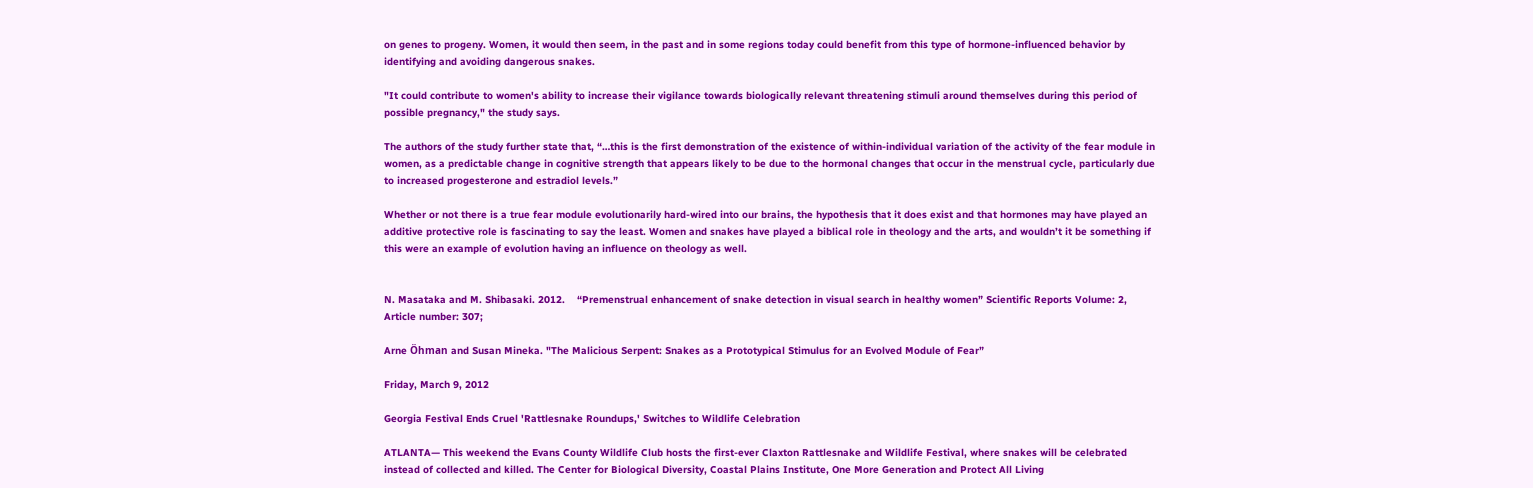on genes to progeny. Women, it would then seem, in the past and in some regions today could benefit from this type of hormone-influenced behavior by identifying and avoiding dangerous snakes.

"It could contribute to women's ability to increase their vigilance towards biologically relevant threatening stimuli around themselves during this period of possible pregnancy," the study says.

The authors of the study further state that, “…this is the first demonstration of the existence of within-individual variation of the activity of the fear module in women, as a predictable change in cognitive strength that appears likely to be due to the hormonal changes that occur in the menstrual cycle, particularly due to increased progesterone and estradiol levels.”

Whether or not there is a true fear module evolutionarily hard-wired into our brains, the hypothesis that it does exist and that hormones may have played an additive protective role is fascinating to say the least. Women and snakes have played a biblical role in theology and the arts, and wouldn’t it be something if this were an example of evolution having an influence on theology as well.


N. Masataka and M. Shibasaki. 2012.    “Premenstrual enhancement of snake detection in visual search in healthy women” Scientific Reports Volume: 2, Article number: 307;

Arne Öhman and Susan Mineka. "The Malicious Serpent: Snakes as a Prototypical Stimulus for an Evolved Module of Fear”

Friday, March 9, 2012

Georgia Festival Ends Cruel 'Rattlesnake Roundups,' Switches to Wildlife Celebration

ATLANTA— This weekend the Evans County Wildlife Club hosts the first-ever Claxton Rattlesnake and Wildlife Festival, where snakes will be celebrated instead of collected and killed. The Center for Biological Diversity, Coastal Plains Institute, One More Generation and Protect All Living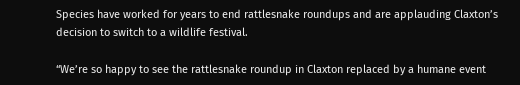Species have worked for years to end rattlesnake roundups and are applauding Claxton’s decision to switch to a wildlife festival.

“We’re so happy to see the rattlesnake roundup in Claxton replaced by a humane event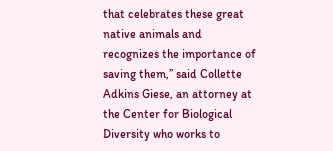that celebrates these great native animals and recognizes the importance of saving them,” said Collette Adkins Giese, an attorney at the Center for Biological Diversity who works to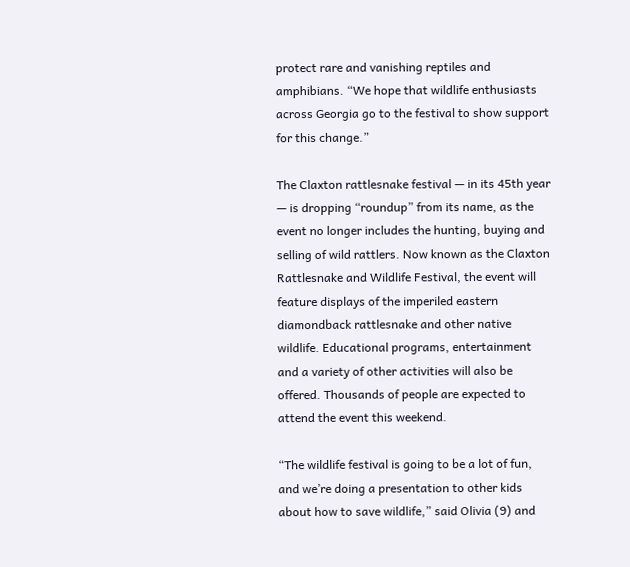protect rare and vanishing reptiles and amphibians. “We hope that wildlife enthusiasts across Georgia go to the festival to show support for this change.”

The Claxton rattlesnake festival — in its 45th year — is dropping “roundup” from its name, as the event no longer includes the hunting, buying and selling of wild rattlers. Now known as the Claxton Rattlesnake and Wildlife Festival, the event will feature displays of the imperiled eastern diamondback rattlesnake and other native wildlife. Educational programs, entertainment and a variety of other activities will also be offered. Thousands of people are expected to attend the event this weekend.

“The wildlife festival is going to be a lot of fun, and we’re doing a presentation to other kids about how to save wildlife,” said Olivia (9) and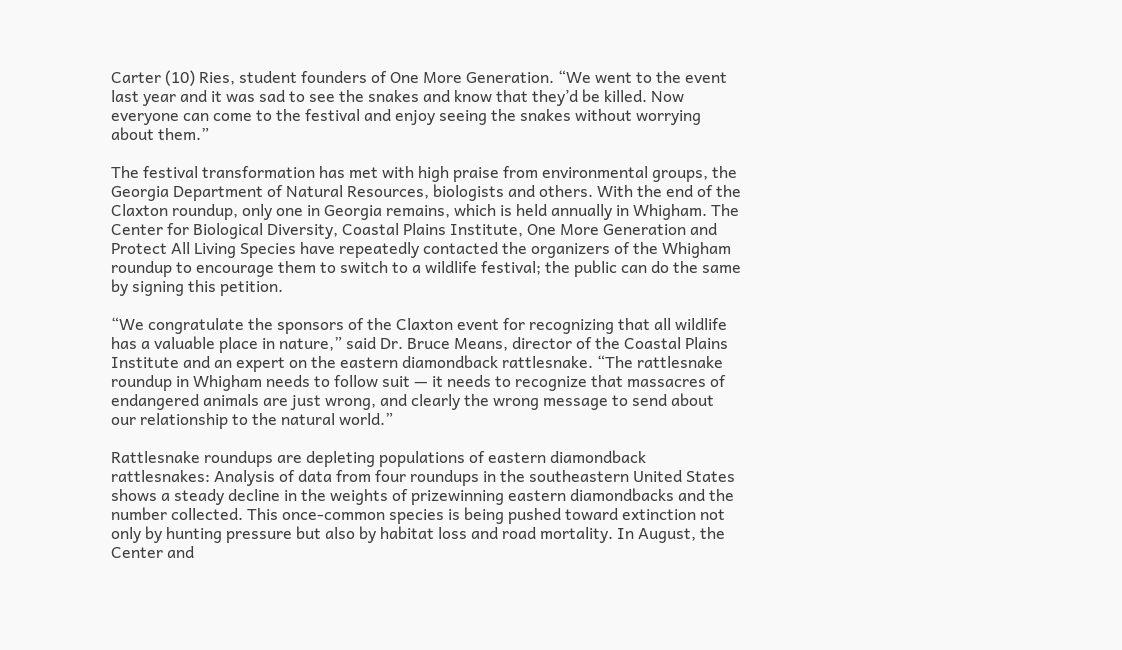Carter (10) Ries, student founders of One More Generation. “We went to the event last year and it was sad to see the snakes and know that they’d be killed. Now everyone can come to the festival and enjoy seeing the snakes without worrying about them.”

The festival transformation has met with high praise from environmental groups, the Georgia Department of Natural Resources, biologists and others. With the end of the Claxton roundup, only one in Georgia remains, which is held annually in Whigham. The Center for Biological Diversity, Coastal Plains Institute, One More Generation and Protect All Living Species have repeatedly contacted the organizers of the Whigham roundup to encourage them to switch to a wildlife festival; the public can do the same by signing this petition.

“We congratulate the sponsors of the Claxton event for recognizing that all wildlife has a valuable place in nature,” said Dr. Bruce Means, director of the Coastal Plains Institute and an expert on the eastern diamondback rattlesnake. “The rattlesnake roundup in Whigham needs to follow suit — it needs to recognize that massacres of endangered animals are just wrong, and clearly the wrong message to send about our relationship to the natural world.”

Rattlesnake roundups are depleting populations of eastern diamondback rattlesnakes: Analysis of data from four roundups in the southeastern United States shows a steady decline in the weights of prizewinning eastern diamondbacks and the number collected. This once-common species is being pushed toward extinction not only by hunting pressure but also by habitat loss and road mortality. In August, the Center and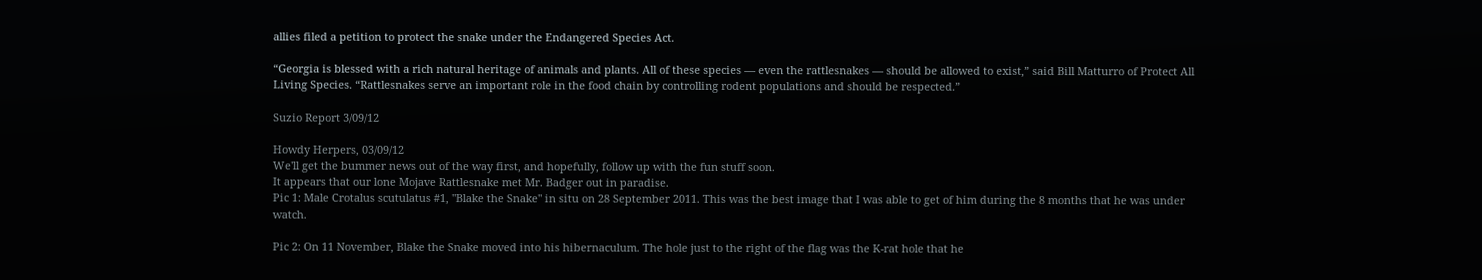allies filed a petition to protect the snake under the Endangered Species Act.

“Georgia is blessed with a rich natural heritage of animals and plants. All of these species — even the rattlesnakes — should be allowed to exist,” said Bill Matturro of Protect All Living Species. “Rattlesnakes serve an important role in the food chain by controlling rodent populations and should be respected.”

Suzio Report 3/09/12

Howdy Herpers, 03/09/12
We'll get the bummer news out of the way first, and hopefully, follow up with the fun stuff soon.
It appears that our lone Mojave Rattlesnake met Mr. Badger out in paradise.
Pic 1: Male Crotalus scutulatus #1, "Blake the Snake" in situ on 28 September 2011. This was the best image that I was able to get of him during the 8 months that he was under watch.

Pic 2: On 11 November, Blake the Snake moved into his hibernaculum. The hole just to the right of the flag was the K-rat hole that he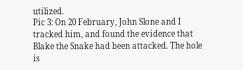utilized.
Pic 3: On 20 February, John Slone and I tracked him, and found the evidence that Blake the Snake had been attacked. The hole is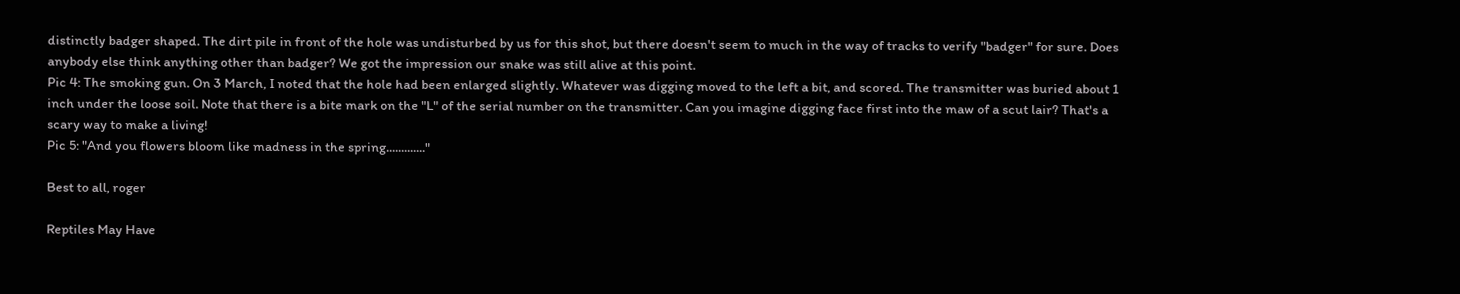distinctly badger shaped. The dirt pile in front of the hole was undisturbed by us for this shot, but there doesn't seem to much in the way of tracks to verify "badger" for sure. Does anybody else think anything other than badger? We got the impression our snake was still alive at this point.
Pic 4: The smoking gun. On 3 March, I noted that the hole had been enlarged slightly. Whatever was digging moved to the left a bit, and scored. The transmitter was buried about 1 inch under the loose soil. Note that there is a bite mark on the "L" of the serial number on the transmitter. Can you imagine digging face first into the maw of a scut lair? That's a scary way to make a living!
Pic 5: "And you flowers bloom like madness in the spring............."

Best to all, roger

Reptiles May Have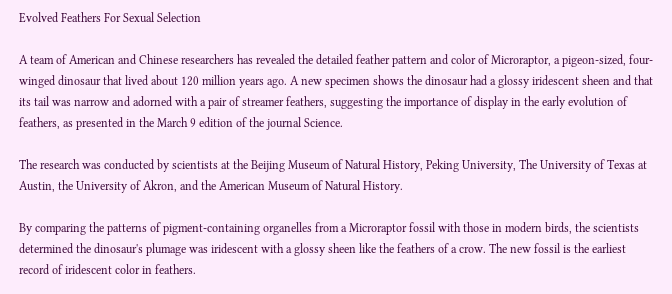Evolved Feathers For Sexual Selection

A team of American and Chinese researchers has revealed the detailed feather pattern and color of Microraptor, a pigeon-sized, four-winged dinosaur that lived about 120 million years ago. A new specimen shows the dinosaur had a glossy iridescent sheen and that its tail was narrow and adorned with a pair of streamer feathers, suggesting the importance of display in the early evolution of feathers, as presented in the March 9 edition of the journal Science.

The research was conducted by scientists at the Beijing Museum of Natural History, Peking University, The University of Texas at Austin, the University of Akron, and the American Museum of Natural History.

By comparing the patterns of pigment-containing organelles from a Microraptor fossil with those in modern birds, the scientists determined the dinosaur's plumage was iridescent with a glossy sheen like the feathers of a crow. The new fossil is the earliest record of iridescent color in feathers.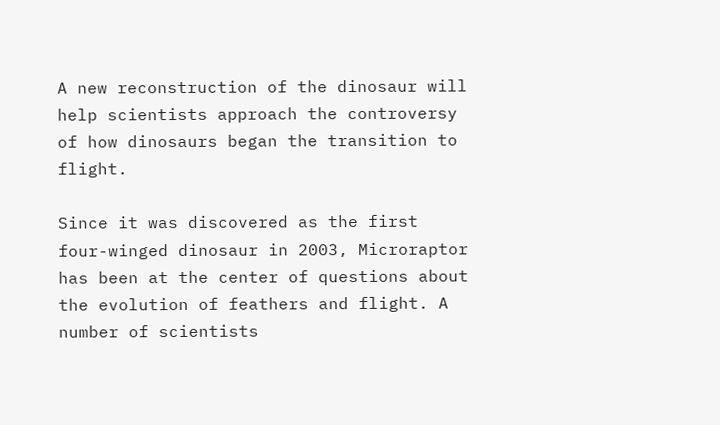A new reconstruction of the dinosaur will help scientists approach the controversy of how dinosaurs began the transition to flight.

Since it was discovered as the first four-winged dinosaur in 2003, Microraptor has been at the center of questions about the evolution of feathers and flight. A number of scientists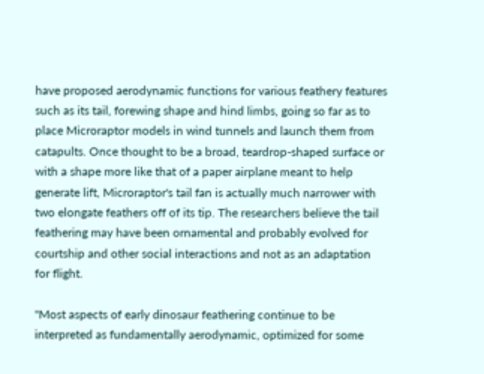have proposed aerodynamic functions for various feathery features such as its tail, forewing shape and hind limbs, going so far as to place Microraptor models in wind tunnels and launch them from catapults. Once thought to be a broad, teardrop-shaped surface or with a shape more like that of a paper airplane meant to help generate lift, Microraptor's tail fan is actually much narrower with two elongate feathers off of its tip. The researchers believe the tail feathering may have been ornamental and probably evolved for courtship and other social interactions and not as an adaptation for flight.

"Most aspects of early dinosaur feathering continue to be interpreted as fundamentally aerodynamic, optimized for some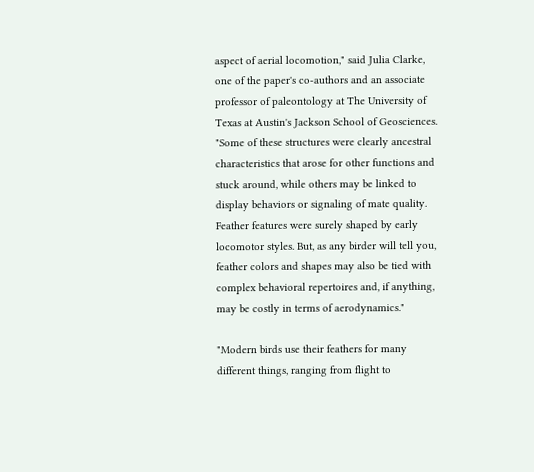aspect of aerial locomotion," said Julia Clarke, one of the paper's co-authors and an associate professor of paleontology at The University of Texas at Austin's Jackson School of Geosciences. "Some of these structures were clearly ancestral characteristics that arose for other functions and stuck around, while others may be linked to display behaviors or signaling of mate quality. Feather features were surely shaped by early locomotor styles. But, as any birder will tell you, feather colors and shapes may also be tied with complex behavioral repertoires and, if anything, may be costly in terms of aerodynamics."

"Modern birds use their feathers for many different things, ranging from flight to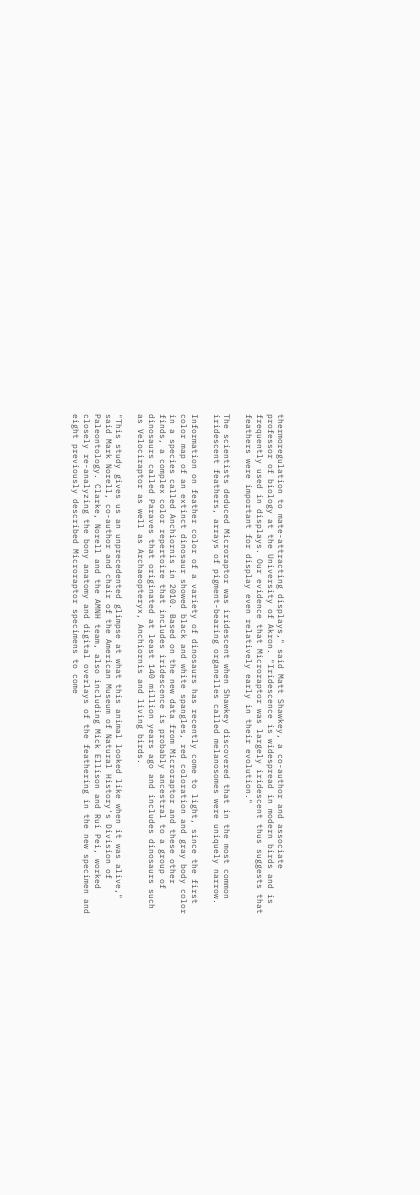thermoregulation to mate-attracting displays," said Matt Shawkey, a co-author and associate professor of biology at the University of Akron. "Iridescence is widespread in modern birds and is frequently used in displays. Our evidence that Microraptor was largely iridescent thus suggests that feathers were important for display even relatively early in their evolution."

The scientists deduced Microraptor was iridescent when Shawkey discovered that in the most common iridescent feathers, arrays of pigment-bearing organelles called melanosomes were uniquely narrow.

Information on feather color of a variety of dinosaurs has recently come to light, since the first color map of an extinct dinosaur showed black and white spangles, red coloration and gray body color in a species called Anchiornis in 2010. Based on the new data from Microraptor and these other finds, a complex color repertoire that includes iridescence is probably ancestral to a group of dinosaurs called Paraves that originated at least 140 million years ago and includes dinosaurs such as Velociraptor as well as Archaeopteryx, Anchiornis and living birds.

"This study gives us an unprecedented glimpse at what this animal looked like when it was alive," said Mark Norell, co-author and chair of the American Museum of Natural History's Division of Paleontology. Clarke, Norell and the AMNH team, also including Mick Ellison and Rui Pei, worked closely re-analyzing the bony anatomy and digital overlays of the feathering in the new specimen and eight previously described Microraptor specimens to come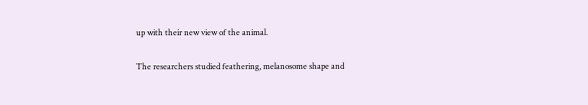up with their new view of the animal.

The researchers studied feathering, melanosome shape and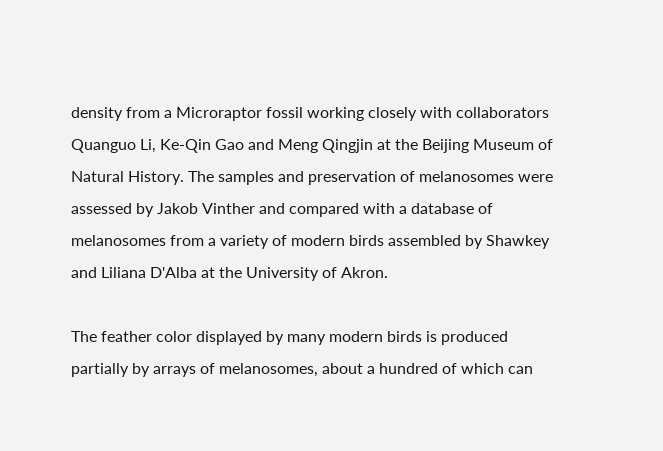density from a Microraptor fossil working closely with collaborators Quanguo Li, Ke-Qin Gao and Meng Qingjin at the Beijing Museum of Natural History. The samples and preservation of melanosomes were assessed by Jakob Vinther and compared with a database of melanosomes from a variety of modern birds assembled by Shawkey and Liliana D'Alba at the University of Akron.

The feather color displayed by many modern birds is produced partially by arrays of melanosomes, about a hundred of which can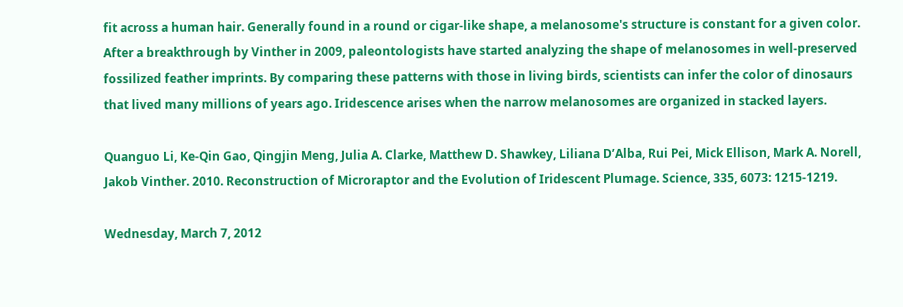fit across a human hair. Generally found in a round or cigar-like shape, a melanosome's structure is constant for a given color. After a breakthrough by Vinther in 2009, paleontologists have started analyzing the shape of melanosomes in well-preserved fossilized feather imprints. By comparing these patterns with those in living birds, scientists can infer the color of dinosaurs that lived many millions of years ago. Iridescence arises when the narrow melanosomes are organized in stacked layers.

Quanguo Li, Ke-Qin Gao, Qingjin Meng, Julia A. Clarke, Matthew D. Shawkey, Liliana D’Alba, Rui Pei, Mick Ellison, Mark A. Norell, Jakob Vinther. 2010. Reconstruction of Microraptor and the Evolution of Iridescent Plumage. Science, 335, 6073: 1215-1219.

Wednesday, March 7, 2012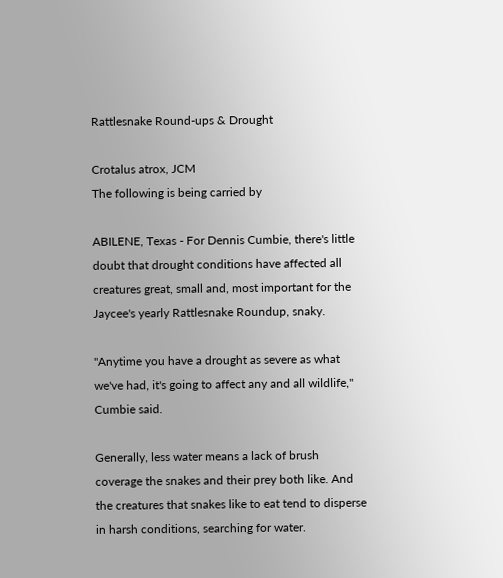Rattlesnake Round-ups & Drought

Crotalus atrox, JCM
The following is being carried by

ABILENE, Texas - For Dennis Cumbie, there's little doubt that drought conditions have affected all creatures great, small and, most important for the Jaycee's yearly Rattlesnake Roundup, snaky.

"Anytime you have a drought as severe as what we've had, it's going to affect any and all wildlife," Cumbie said.

Generally, less water means a lack of brush coverage the snakes and their prey both like. And the creatures that snakes like to eat tend to disperse in harsh conditions, searching for water.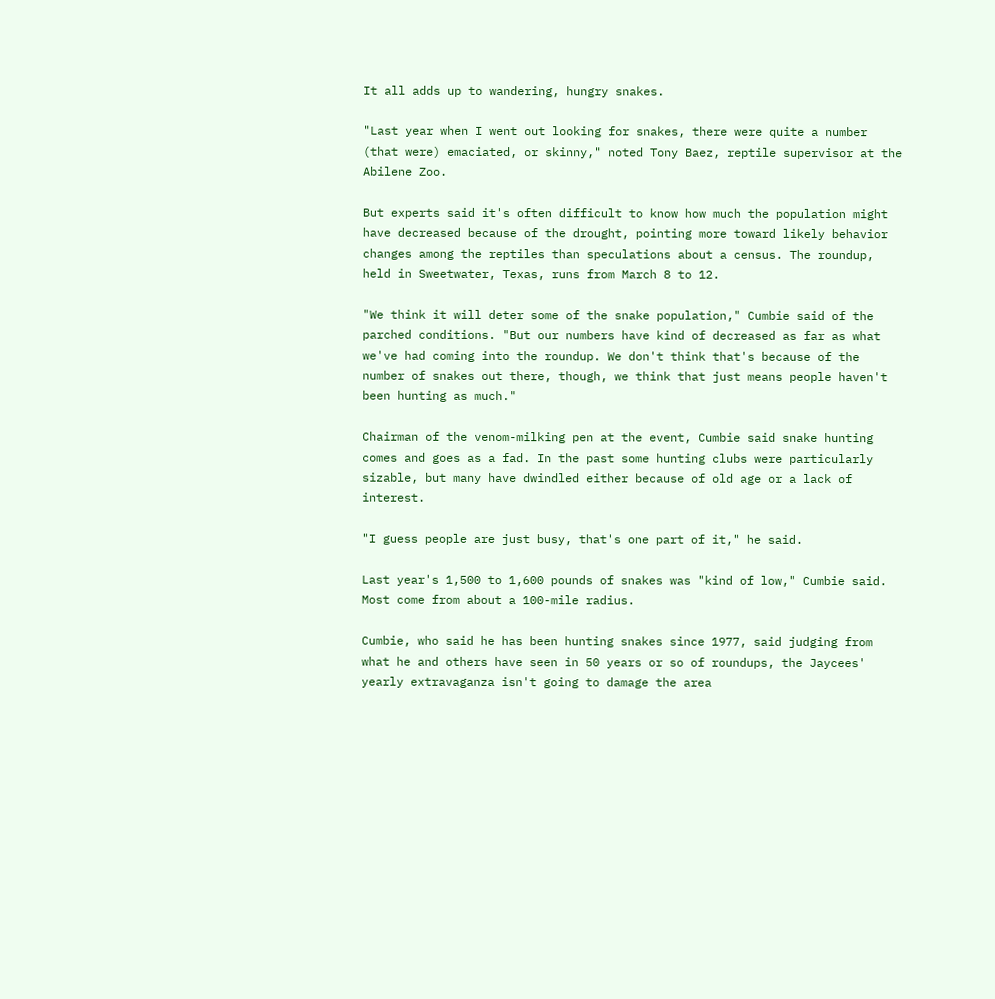It all adds up to wandering, hungry snakes.

"Last year when I went out looking for snakes, there were quite a number (that were) emaciated, or skinny," noted Tony Baez, reptile supervisor at the Abilene Zoo.

But experts said it's often difficult to know how much the population might have decreased because of the drought, pointing more toward likely behavior changes among the reptiles than speculations about a census. The roundup, held in Sweetwater, Texas, runs from March 8 to 12.

"We think it will deter some of the snake population," Cumbie said of the parched conditions. "But our numbers have kind of decreased as far as what we've had coming into the roundup. We don't think that's because of the number of snakes out there, though, we think that just means people haven't been hunting as much."

Chairman of the venom-milking pen at the event, Cumbie said snake hunting comes and goes as a fad. In the past some hunting clubs were particularly sizable, but many have dwindled either because of old age or a lack of interest.

"I guess people are just busy, that's one part of it," he said.

Last year's 1,500 to 1,600 pounds of snakes was "kind of low," Cumbie said. Most come from about a 100-mile radius.

Cumbie, who said he has been hunting snakes since 1977, said judging from what he and others have seen in 50 years or so of roundups, the Jaycees' yearly extravaganza isn't going to damage the area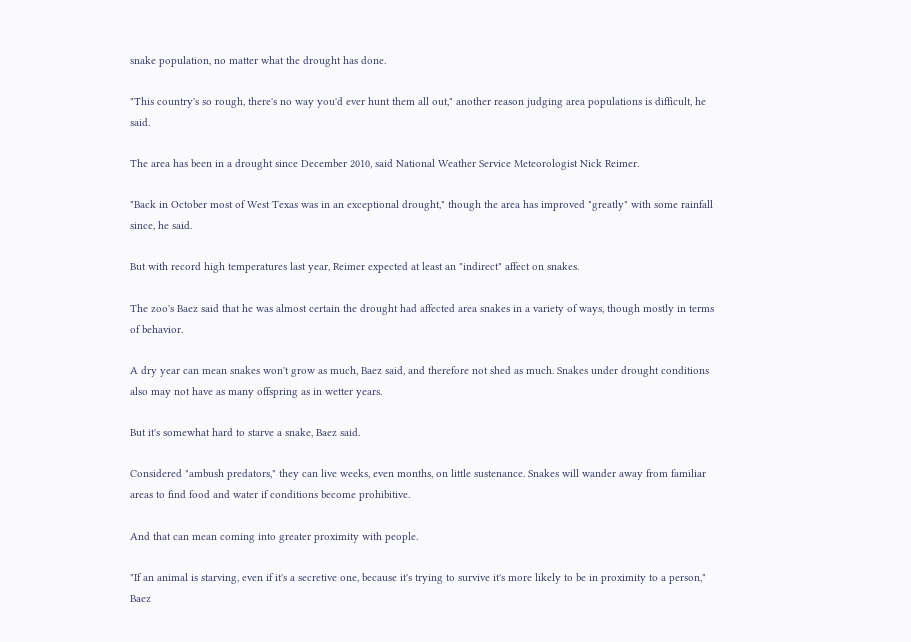snake population, no matter what the drought has done.

"This country's so rough, there's no way you'd ever hunt them all out," another reason judging area populations is difficult, he said.

The area has been in a drought since December 2010, said National Weather Service Meteorologist Nick Reimer.

"Back in October most of West Texas was in an exceptional drought," though the area has improved "greatly" with some rainfall since, he said.

But with record high temperatures last year, Reimer expected at least an "indirect" affect on snakes.

The zoo's Baez said that he was almost certain the drought had affected area snakes in a variety of ways, though mostly in terms of behavior.

A dry year can mean snakes won't grow as much, Baez said, and therefore not shed as much. Snakes under drought conditions also may not have as many offspring as in wetter years.

But it's somewhat hard to starve a snake, Baez said.

Considered "ambush predators," they can live weeks, even months, on little sustenance. Snakes will wander away from familiar areas to find food and water if conditions become prohibitive.

And that can mean coming into greater proximity with people.

"If an animal is starving, even if it's a secretive one, because it's trying to survive it's more likely to be in proximity to a person," Baez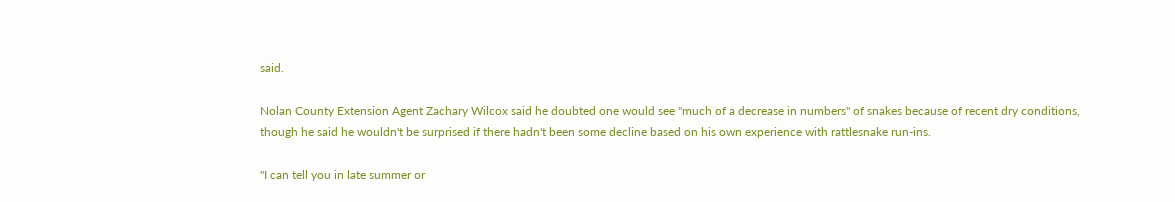said.

Nolan County Extension Agent Zachary Wilcox said he doubted one would see "much of a decrease in numbers" of snakes because of recent dry conditions, though he said he wouldn't be surprised if there hadn't been some decline based on his own experience with rattlesnake run-ins.

"I can tell you in late summer or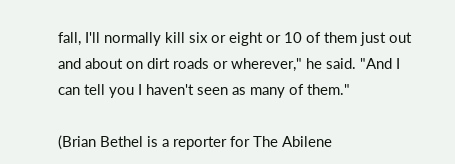fall, I'll normally kill six or eight or 10 of them just out and about on dirt roads or wherever," he said. "And I can tell you I haven't seen as many of them."

(Brian Bethel is a reporter for The Abilene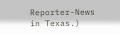Reporter-News in Texas.)